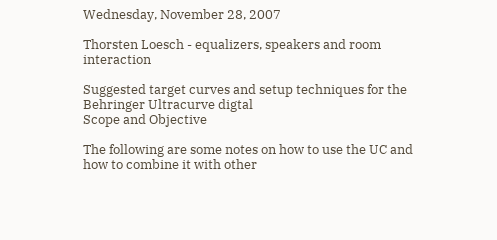Wednesday, November 28, 2007

Thorsten Loesch - equalizers, speakers and room interaction

Suggested target curves and setup techniques for the Behringer Ultracurve digtal
Scope and Objective

The following are some notes on how to use the UC and how to combine it with other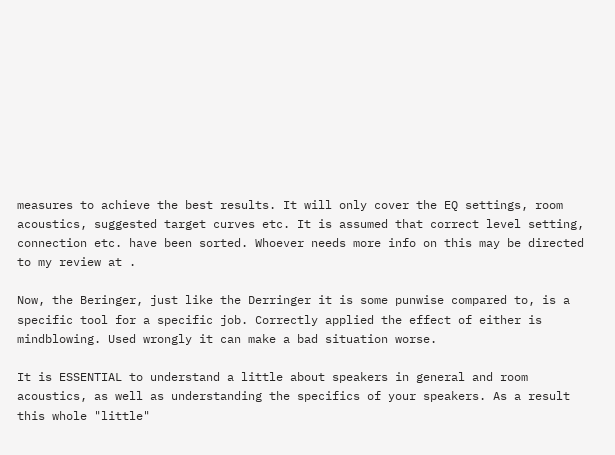measures to achieve the best results. It will only cover the EQ settings, room acoustics, suggested target curves etc. It is assumed that correct level setting, connection etc. have been sorted. Whoever needs more info on this may be directed to my review at .

Now, the Beringer, just like the Derringer it is some punwise compared to, is a specific tool for a specific job. Correctly applied the effect of either is mindblowing. Used wrongly it can make a bad situation worse.

It is ESSENTIAL to understand a little about speakers in general and room acoustics, as well as understanding the specifics of your speakers. As a result this whole "little"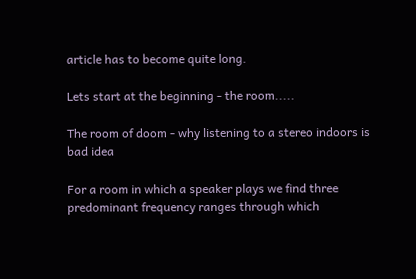article has to become quite long.

Lets start at the beginning - the room.....

The room of doom - why listening to a stereo indoors is bad idea

For a room in which a speaker plays we find three predominant frequency ranges through which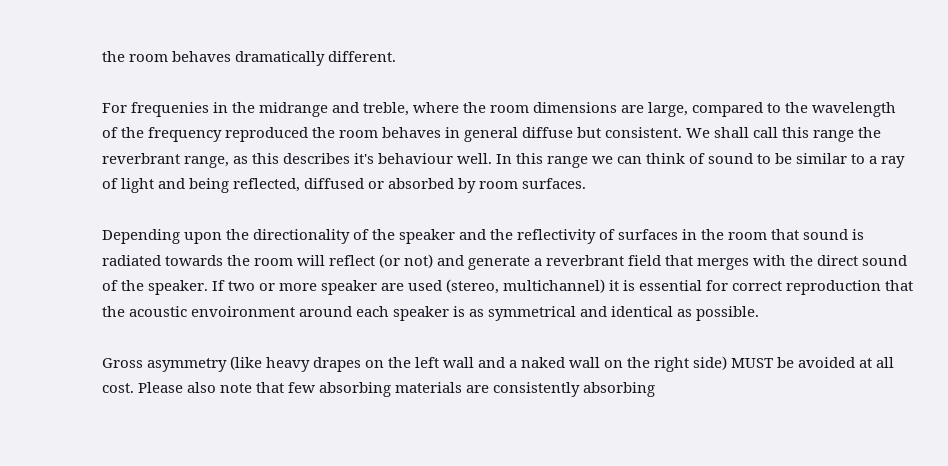the room behaves dramatically different.

For frequenies in the midrange and treble, where the room dimensions are large, compared to the wavelength of the frequency reproduced the room behaves in general diffuse but consistent. We shall call this range the reverbrant range, as this describes it's behaviour well. In this range we can think of sound to be similar to a ray of light and being reflected, diffused or absorbed by room surfaces.

Depending upon the directionality of the speaker and the reflectivity of surfaces in the room that sound is radiated towards the room will reflect (or not) and generate a reverbrant field that merges with the direct sound of the speaker. If two or more speaker are used (stereo, multichannel) it is essential for correct reproduction that the acoustic envoironment around each speaker is as symmetrical and identical as possible.

Gross asymmetry (like heavy drapes on the left wall and a naked wall on the right side) MUST be avoided at all cost. Please also note that few absorbing materials are consistently absorbing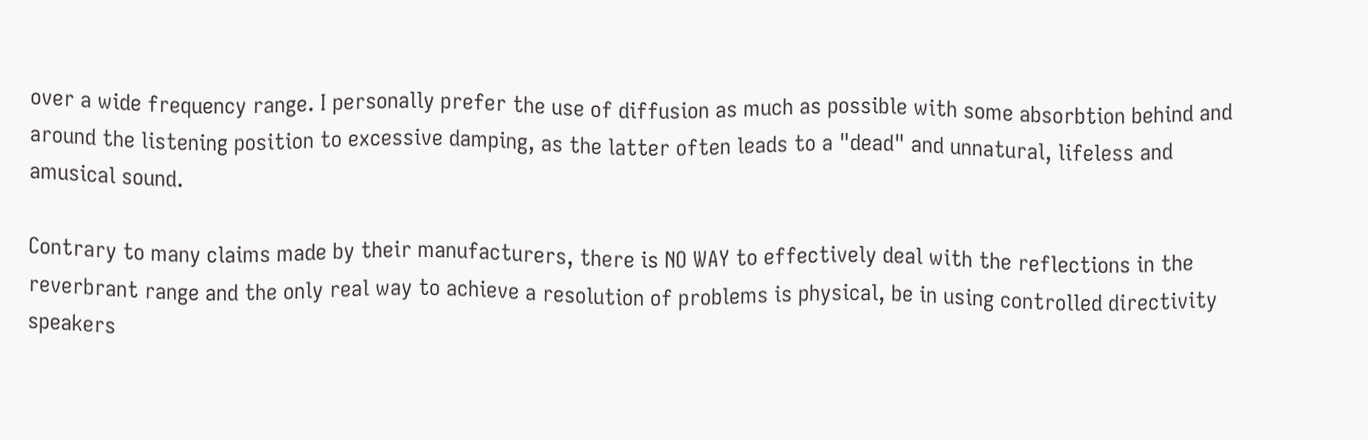over a wide frequency range. I personally prefer the use of diffusion as much as possible with some absorbtion behind and around the listening position to excessive damping, as the latter often leads to a "dead" and unnatural, lifeless and amusical sound.

Contrary to many claims made by their manufacturers, there is NO WAY to effectively deal with the reflections in the reverbrant range and the only real way to achieve a resolution of problems is physical, be in using controlled directivity speakers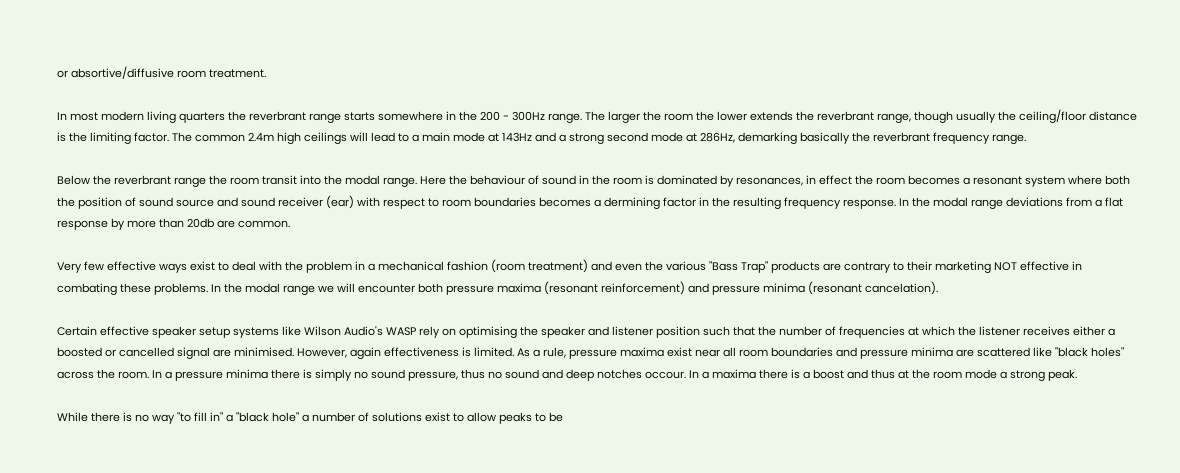or absortive/diffusive room treatment.

In most modern living quarters the reverbrant range starts somewhere in the 200 - 300Hz range. The larger the room the lower extends the reverbrant range, though usually the ceiling/floor distance is the limiting factor. The common 2.4m high ceilings will lead to a main mode at 143Hz and a strong second mode at 286Hz, demarking basically the reverbrant frequency range.

Below the reverbrant range the room transit into the modal range. Here the behaviour of sound in the room is dominated by resonances, in effect the room becomes a resonant system where both the position of sound source and sound receiver (ear) with respect to room boundaries becomes a dermining factor in the resulting frequency response. In the modal range deviations from a flat response by more than 20db are common.

Very few effective ways exist to deal with the problem in a mechanical fashion (room treatment) and even the various "Bass Trap" products are contrary to their marketing NOT effective in combating these problems. In the modal range we will encounter both pressure maxima (resonant reinforcement) and pressure minima (resonant cancelation).

Certain effective speaker setup systems like Wilson Audio's WASP rely on optimising the speaker and listener position such that the number of frequencies at which the listener receives either a boosted or cancelled signal are minimised. However, again effectiveness is limited. As a rule, pressure maxima exist near all room boundaries and pressure minima are scattered like "black holes" across the room. In a pressure minima there is simply no sound pressure, thus no sound and deep notches occour. In a maxima there is a boost and thus at the room mode a strong peak.

While there is no way "to fill in" a "black hole" a number of solutions exist to allow peaks to be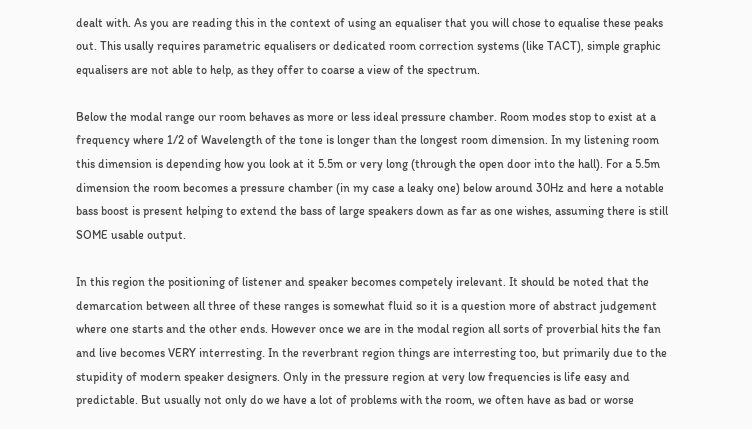dealt with. As you are reading this in the context of using an equaliser that you will chose to equalise these peaks out. This usally requires parametric equalisers or dedicated room correction systems (like TACT), simple graphic equalisers are not able to help, as they offer to coarse a view of the spectrum.

Below the modal range our room behaves as more or less ideal pressure chamber. Room modes stop to exist at a frequency where 1/2 of Wavelength of the tone is longer than the longest room dimension. In my listening room this dimension is depending how you look at it 5.5m or very long (through the open door into the hall). For a 5.5m dimension the room becomes a pressure chamber (in my case a leaky one) below around 30Hz and here a notable bass boost is present helping to extend the bass of large speakers down as far as one wishes, assuming there is still SOME usable output.

In this region the positioning of listener and speaker becomes competely irelevant. It should be noted that the demarcation between all three of these ranges is somewhat fluid so it is a question more of abstract judgement where one starts and the other ends. However once we are in the modal region all sorts of proverbial hits the fan and live becomes VERY interresting. In the reverbrant region things are interresting too, but primarily due to the stupidity of modern speaker designers. Only in the pressure region at very low frequencies is life easy and predictable. But usually not only do we have a lot of problems with the room, we often have as bad or worse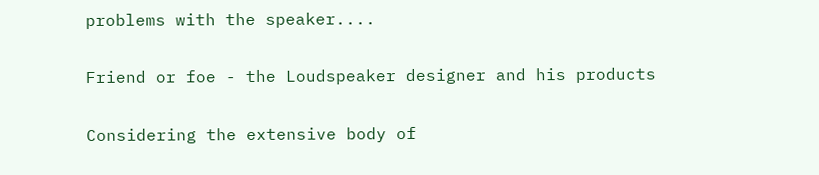problems with the speaker....

Friend or foe - the Loudspeaker designer and his products

Considering the extensive body of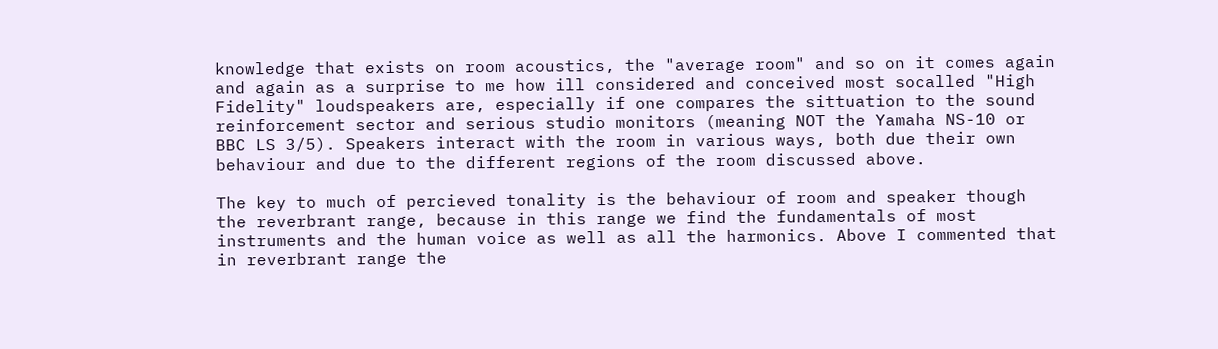knowledge that exists on room acoustics, the "average room" and so on it comes again and again as a surprise to me how ill considered and conceived most socalled "High Fidelity" loudspeakers are, especially if one compares the sittuation to the sound reinforcement sector and serious studio monitors (meaning NOT the Yamaha NS-10 or BBC LS 3/5). Speakers interact with the room in various ways, both due their own behaviour and due to the different regions of the room discussed above.

The key to much of percieved tonality is the behaviour of room and speaker though the reverbrant range, because in this range we find the fundamentals of most instruments and the human voice as well as all the harmonics. Above I commented that in reverbrant range the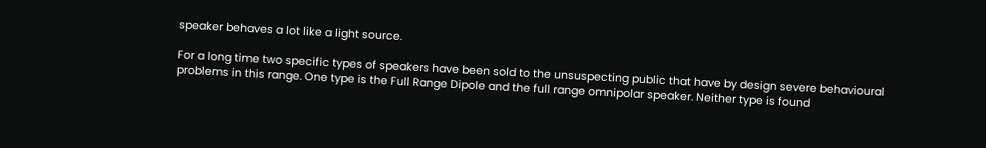speaker behaves a lot like a light source.

For a long time two specific types of speakers have been sold to the unsuspecting public that have by design severe behavioural problems in this range. One type is the Full Range Dipole and the full range omnipolar speaker. Neither type is found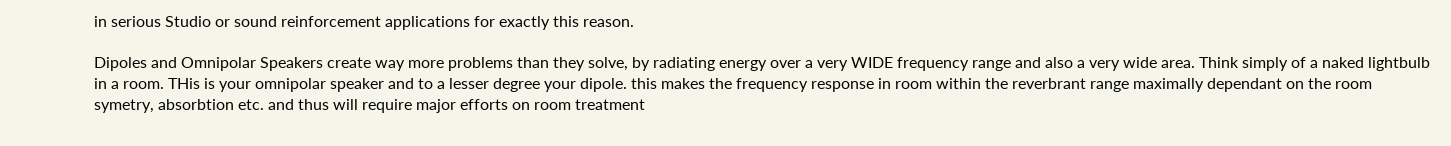in serious Studio or sound reinforcement applications for exactly this reason.

Dipoles and Omnipolar Speakers create way more problems than they solve, by radiating energy over a very WIDE frequency range and also a very wide area. Think simply of a naked lightbulb in a room. THis is your omnipolar speaker and to a lesser degree your dipole. this makes the frequency response in room within the reverbrant range maximally dependant on the room symetry, absorbtion etc. and thus will require major efforts on room treatment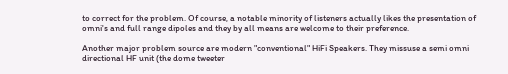to correct for the problem. Of course, a notable minority of listeners actually likes the presentation of omni's and full range dipoles and they by all means are welcome to their preference.

Another major problem source are modern "conventional" HiFi Speakers. They missuse a semi omni directional HF unit (the dome tweeter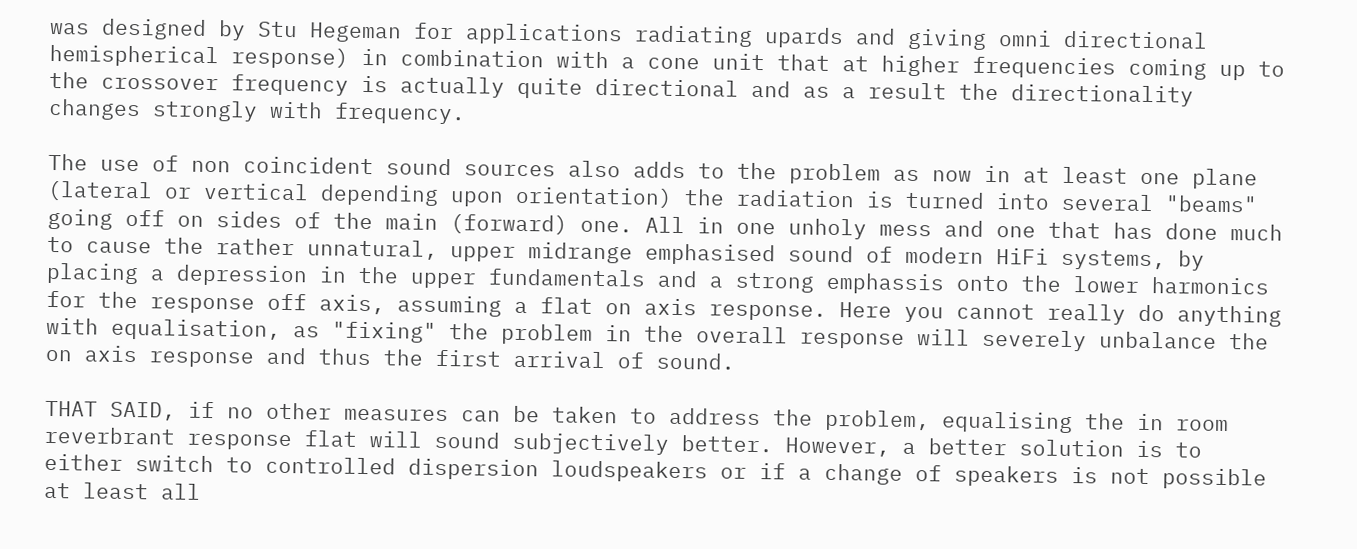was designed by Stu Hegeman for applications radiating upards and giving omni directional hemispherical response) in combination with a cone unit that at higher frequencies coming up to the crossover frequency is actually quite directional and as a result the directionality changes strongly with frequency.

The use of non coincident sound sources also adds to the problem as now in at least one plane (lateral or vertical depending upon orientation) the radiation is turned into several "beams" going off on sides of the main (forward) one. All in one unholy mess and one that has done much to cause the rather unnatural, upper midrange emphasised sound of modern HiFi systems, by placing a depression in the upper fundamentals and a strong emphassis onto the lower harmonics for the response off axis, assuming a flat on axis response. Here you cannot really do anything with equalisation, as "fixing" the problem in the overall response will severely unbalance the on axis response and thus the first arrival of sound.

THAT SAID, if no other measures can be taken to address the problem, equalising the in room reverbrant response flat will sound subjectively better. However, a better solution is to either switch to controlled dispersion loudspeakers or if a change of speakers is not possible at least all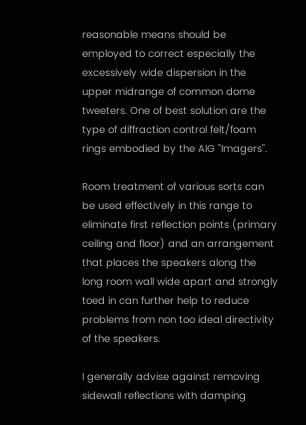reasonable means should be employed to correct especially the excessively wide dispersion in the upper midrange of common dome tweeters. One of best solution are the type of diffraction control felt/foam rings embodied by the AIG "Imagers".

Room treatment of various sorts can be used effectively in this range to eliminate first reflection points (primary ceiling and floor) and an arrangement that places the speakers along the long room wall wide apart and strongly toed in can further help to reduce problems from non too ideal directivity of the speakers.

I generally advise against removing sidewall reflections with damping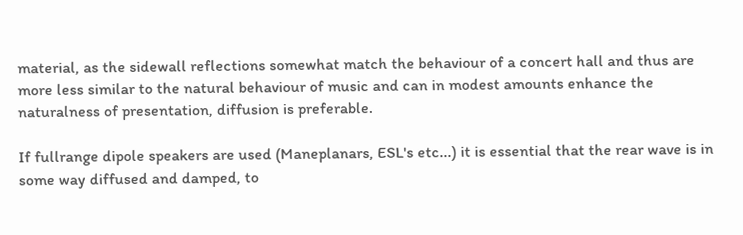material, as the sidewall reflections somewhat match the behaviour of a concert hall and thus are more less similar to the natural behaviour of music and can in modest amounts enhance the naturalness of presentation, diffusion is preferable.

If fullrange dipole speakers are used (Maneplanars, ESL's etc...) it is essential that the rear wave is in some way diffused and damped, to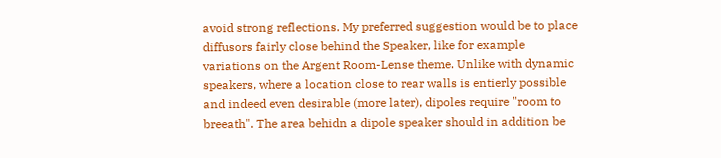avoid strong reflections. My preferred suggestion would be to place diffusors fairly close behind the Speaker, like for example variations on the Argent Room-Lense theme. Unlike with dynamic speakers, where a location close to rear walls is entierly possible and indeed even desirable (more later), dipoles require "room to breeath". The area behidn a dipole speaker should in addition be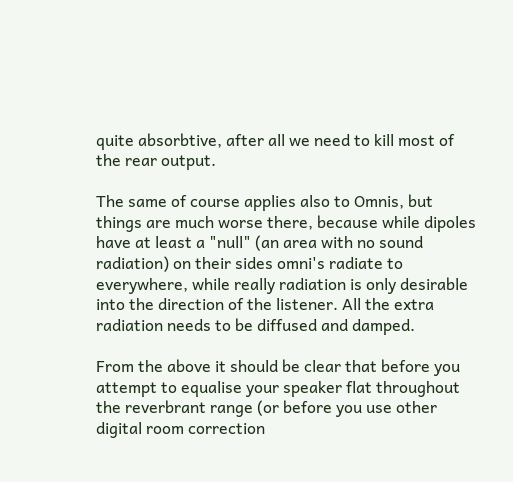quite absorbtive, after all we need to kill most of the rear output.

The same of course applies also to Omnis, but things are much worse there, because while dipoles have at least a "null" (an area with no sound radiation) on their sides omni's radiate to everywhere, while really radiation is only desirable into the direction of the listener. All the extra radiation needs to be diffused and damped.

From the above it should be clear that before you attempt to equalise your speaker flat throughout the reverbrant range (or before you use other digital room correction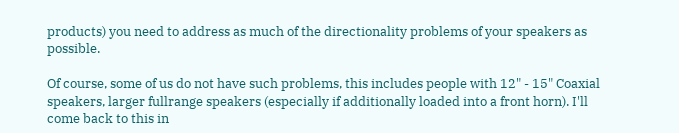products) you need to address as much of the directionality problems of your speakers as possible.

Of course, some of us do not have such problems, this includes people with 12" - 15" Coaxial speakers, larger fullrange speakers (especially if additionally loaded into a front horn). I'll come back to this in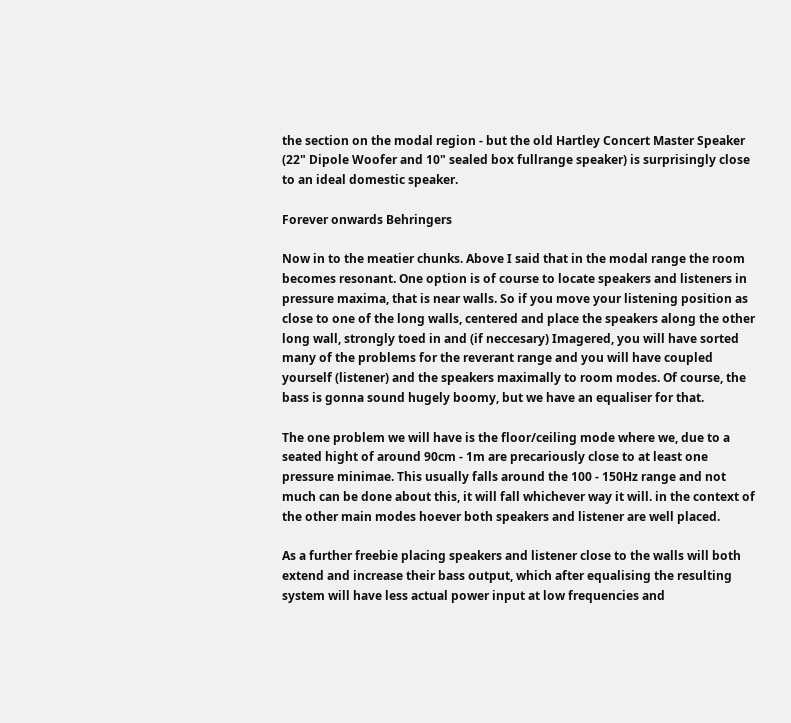the section on the modal region - but the old Hartley Concert Master Speaker (22" Dipole Woofer and 10" sealed box fullrange speaker) is surprisingly close to an ideal domestic speaker.

Forever onwards Behringers

Now in to the meatier chunks. Above I said that in the modal range the room becomes resonant. One option is of course to locate speakers and listeners in pressure maxima, that is near walls. So if you move your listening position as close to one of the long walls, centered and place the speakers along the other long wall, strongly toed in and (if neccesary) Imagered, you will have sorted many of the problems for the reverant range and you will have coupled yourself (listener) and the speakers maximally to room modes. Of course, the bass is gonna sound hugely boomy, but we have an equaliser for that.

The one problem we will have is the floor/ceiling mode where we, due to a seated hight of around 90cm - 1m are precariously close to at least one pressure minimae. This usually falls around the 100 - 150Hz range and not much can be done about this, it will fall whichever way it will. in the context of the other main modes hoever both speakers and listener are well placed.

As a further freebie placing speakers and listener close to the walls will both extend and increase their bass output, which after equalising the resulting system will have less actual power input at low frequencies and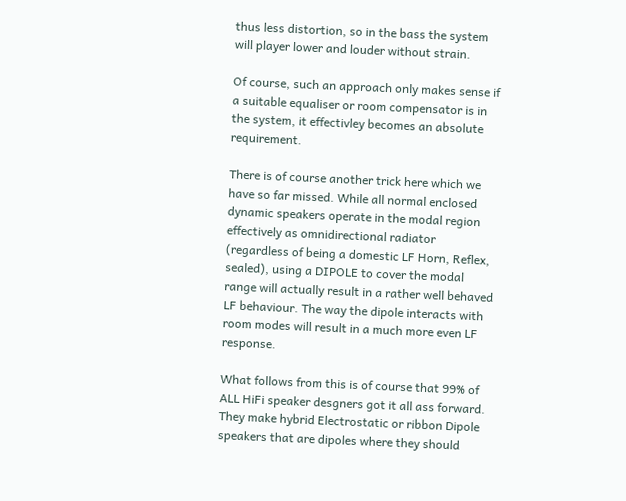thus less distortion, so in the bass the system will player lower and louder without strain.

Of course, such an approach only makes sense if a suitable equaliser or room compensator is in the system, it effectivley becomes an absolute requirement.

There is of course another trick here which we have so far missed. While all normal enclosed dynamic speakers operate in the modal region effectively as omnidirectional radiator (regardless of being a domestic LF Horn, Reflex, sealed), using a DIPOLE to cover the modal range will actually result in a rather well behaved LF behaviour. The way the dipole interacts with room modes will result in a much more even LF response.

What follows from this is of course that 99% of ALL HiFi speaker desgners got it all ass forward. They make hybrid Electrostatic or ribbon Dipole speakers that are dipoles where they should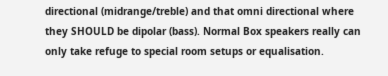directional (midrange/treble) and that omni directional where they SHOULD be dipolar (bass). Normal Box speakers really can only take refuge to special room setups or equalisation.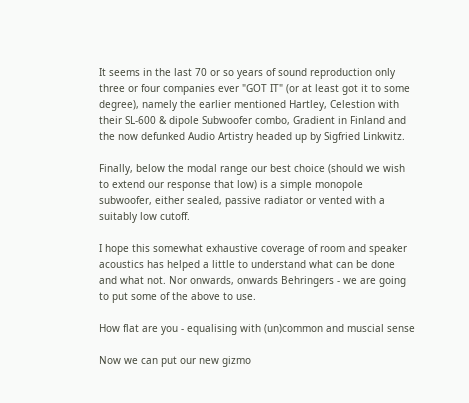It seems in the last 70 or so years of sound reproduction only three or four companies ever "GOT IT" (or at least got it to some degree), namely the earlier mentioned Hartley, Celestion with their SL-600 & dipole Subwoofer combo, Gradient in Finland and the now defunked Audio Artistry headed up by Sigfried Linkwitz.

Finally, below the modal range our best choice (should we wish to extend our response that low) is a simple monopole subwoofer, either sealed, passive radiator or vented with a suitably low cutoff.

I hope this somewhat exhaustive coverage of room and speaker acoustics has helped a little to understand what can be done and what not. Nor onwards, onwards Behringers - we are going to put some of the above to use.

How flat are you - equalising with (un)common and muscial sense

Now we can put our new gizmo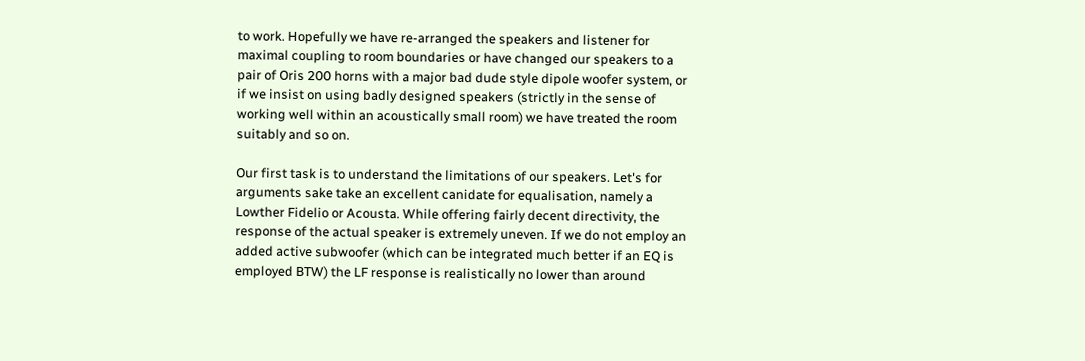to work. Hopefully we have re-arranged the speakers and listener for maximal coupling to room boundaries or have changed our speakers to a pair of Oris 200 horns with a major bad dude style dipole woofer system, or if we insist on using badly designed speakers (strictly in the sense of working well within an acoustically small room) we have treated the room suitably and so on.

Our first task is to understand the limitations of our speakers. Let's for arguments sake take an excellent canidate for equalisation, namely a Lowther Fidelio or Acousta. While offering fairly decent directivity, the response of the actual speaker is extremely uneven. If we do not employ an added active subwoofer (which can be integrated much better if an EQ is employed BTW) the LF response is realistically no lower than around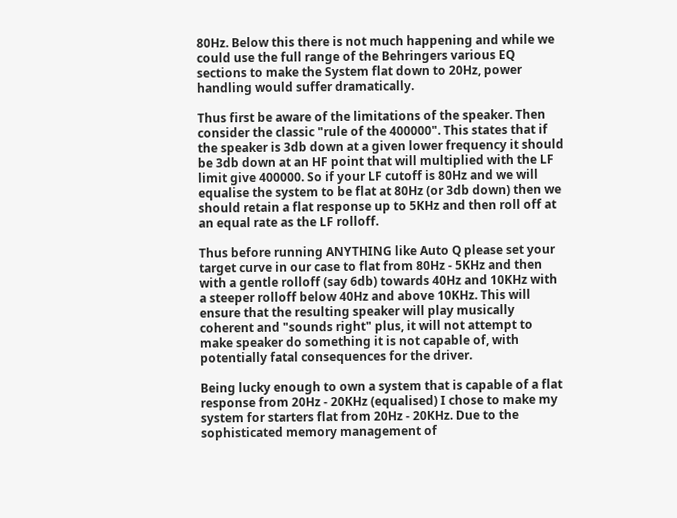80Hz. Below this there is not much happening and while we could use the full range of the Behringers various EQ sections to make the System flat down to 20Hz, power handling would suffer dramatically.

Thus first be aware of the limitations of the speaker. Then consider the classic "rule of the 400000". This states that if the speaker is 3db down at a given lower frequency it should be 3db down at an HF point that will multiplied with the LF limit give 400000. So if your LF cutoff is 80Hz and we will equalise the system to be flat at 80Hz (or 3db down) then we should retain a flat response up to 5KHz and then roll off at an equal rate as the LF rolloff.

Thus before running ANYTHING like Auto Q please set your target curve in our case to flat from 80Hz - 5KHz and then with a gentle rolloff (say 6db) towards 40Hz and 10KHz with a steeper rolloff below 40Hz and above 10KHz. This will ensure that the resulting speaker will play musically coherent and "sounds right" plus, it will not attempt to make speaker do something it is not capable of, with potentially fatal consequences for the driver.

Being lucky enough to own a system that is capable of a flat response from 20Hz - 20KHz (equalised) I chose to make my system for starters flat from 20Hz - 20KHz. Due to the sophisticated memory management of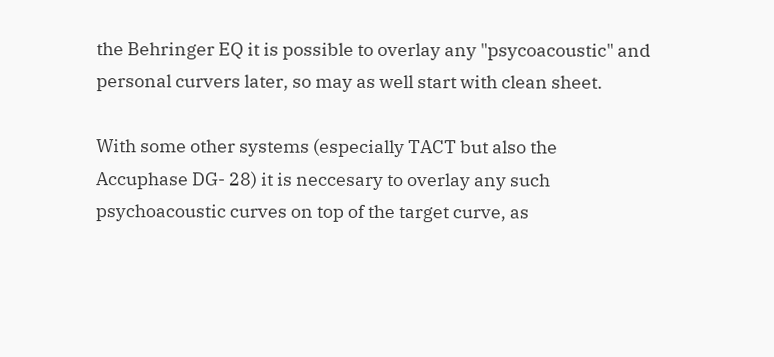the Behringer EQ it is possible to overlay any "psycoacoustic" and personal curvers later, so may as well start with clean sheet.

With some other systems (especially TACT but also the Accuphase DG- 28) it is neccesary to overlay any such psychoacoustic curves on top of the target curve, as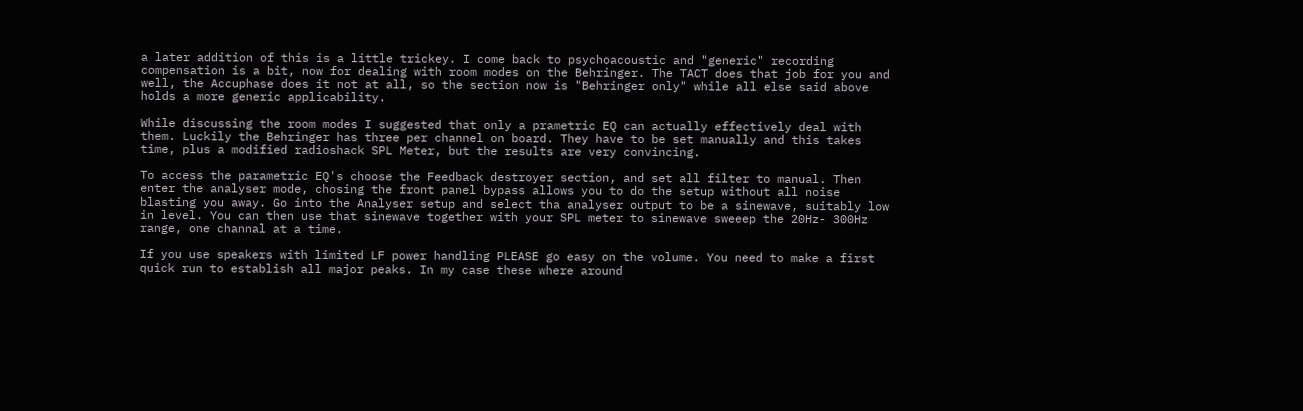a later addition of this is a little trickey. I come back to psychoacoustic and "generic" recording compensation is a bit, now for dealing with room modes on the Behringer. The TACT does that job for you and well, the Accuphase does it not at all, so the section now is "Behringer only" while all else said above holds a more generic applicability.

While discussing the room modes I suggested that only a prametric EQ can actually effectively deal with them. Luckily the Behringer has three per channel on board. They have to be set manually and this takes time, plus a modified radioshack SPL Meter, but the results are very convincing.

To access the parametric EQ's choose the Feedback destroyer section, and set all filter to manual. Then enter the analyser mode, chosing the front panel bypass allows you to do the setup without all noise blasting you away. Go into the Analyser setup and select tha analyser output to be a sinewave, suitably low in level. You can then use that sinewave together with your SPL meter to sinewave sweeep the 20Hz- 300Hz range, one channal at a time.

If you use speakers with limited LF power handling PLEASE go easy on the volume. You need to make a first quick run to establish all major peaks. In my case these where around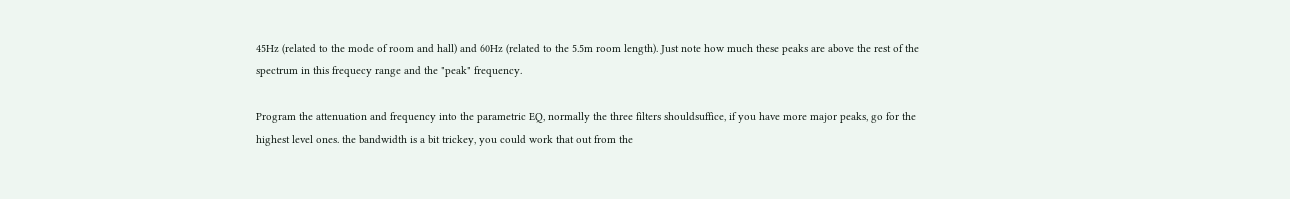45Hz (related to the mode of room and hall) and 60Hz (related to the 5.5m room length). Just note how much these peaks are above the rest of the spectrum in this frequecy range and the "peak" frequency.

Program the attenuation and frequency into the parametric EQ, normally the three filters shouldsuffice, if you have more major peaks, go for the highest level ones. the bandwidth is a bit trickey, you could work that out from the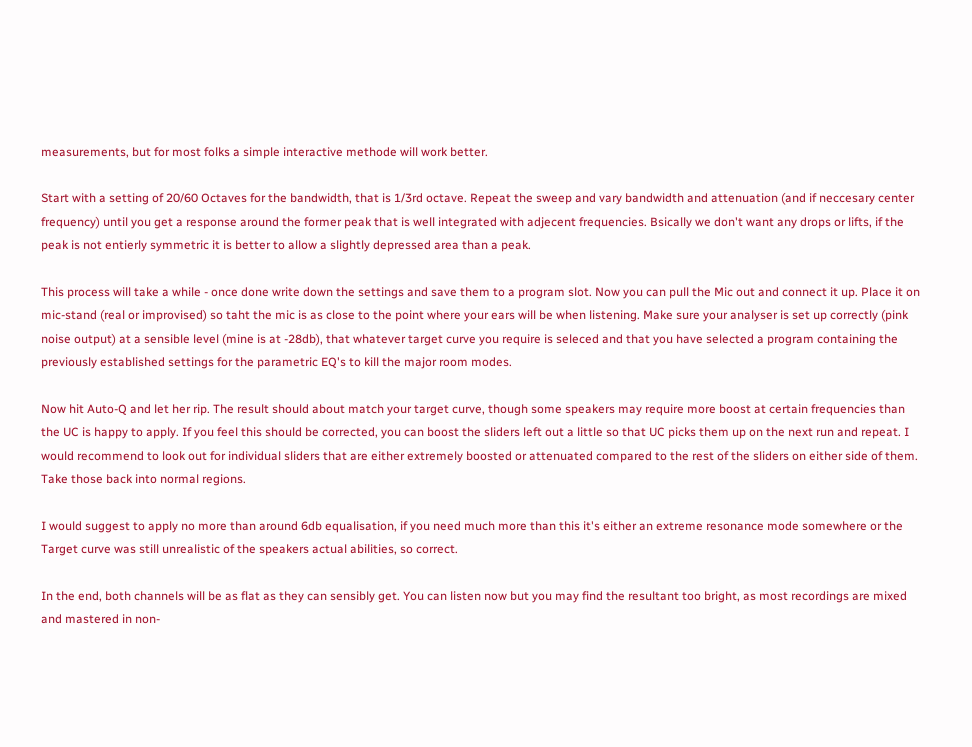measurements, but for most folks a simple interactive methode will work better.

Start with a setting of 20/60 Octaves for the bandwidth, that is 1/3rd octave. Repeat the sweep and vary bandwidth and attenuation (and if neccesary center frequency) until you get a response around the former peak that is well integrated with adjecent frequencies. Bsically we don't want any drops or lifts, if the peak is not entierly symmetric it is better to allow a slightly depressed area than a peak.

This process will take a while - once done write down the settings and save them to a program slot. Now you can pull the Mic out and connect it up. Place it on mic-stand (real or improvised) so taht the mic is as close to the point where your ears will be when listening. Make sure your analyser is set up correctly (pink noise output) at a sensible level (mine is at -28db), that whatever target curve you require is seleced and that you have selected a program containing the previously established settings for the parametric EQ's to kill the major room modes.

Now hit Auto-Q and let her rip. The result should about match your target curve, though some speakers may require more boost at certain frequencies than the UC is happy to apply. If you feel this should be corrected, you can boost the sliders left out a little so that UC picks them up on the next run and repeat. I would recommend to look out for individual sliders that are either extremely boosted or attenuated compared to the rest of the sliders on either side of them. Take those back into normal regions.

I would suggest to apply no more than around 6db equalisation, if you need much more than this it's either an extreme resonance mode somewhere or the Target curve was still unrealistic of the speakers actual abilities, so correct.

In the end, both channels will be as flat as they can sensibly get. You can listen now but you may find the resultant too bright, as most recordings are mixed and mastered in non-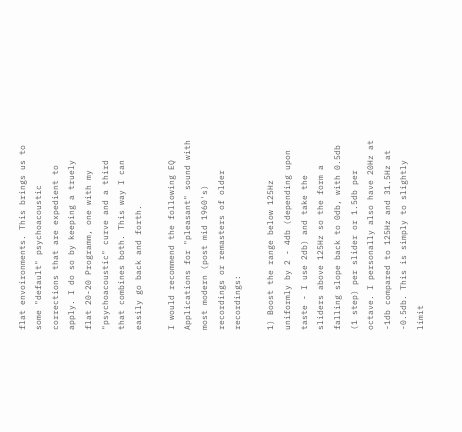flat envoironments. This brings us to some "default" psychoacoustic corrections that are expedient to apply. I do so by keeping a truely flat 20-20 Programm, one with my "psychoacoustic" curve and a third that combines both. This way I can easily go back and forth.

I would recommend the following EQ Applications for "pleasant" sound with most modern (post mid 1960's) recordings or remasters of older recordings:

1) Boost the range below 125Hz uniformly by 2 - 4db (depending upon taste - I use 2db) and take the sliders above 125Hz so the form a falling slope back to 0db, with 0.5db (1 step) per slider or 1.5db per octave. I personally also have 20Hz at -1db compared to 125Hz and 31.5Hz at -0.5db. This is simply to slightly limit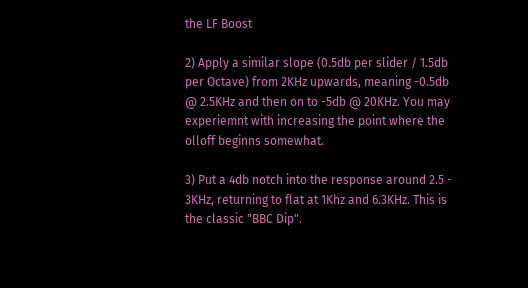the LF Boost

2) Apply a similar slope (0.5db per slider / 1.5db per Octave) from 2KHz upwards, meaning -0.5db @ 2.5KHz and then on to -5db @ 20KHz. You may experiemnt with increasing the point where the olloff beginns somewhat.

3) Put a 4db notch into the response around 2.5 - 3KHz, returning to flat at 1Khz and 6.3KHz. This is the classic "BBC Dip".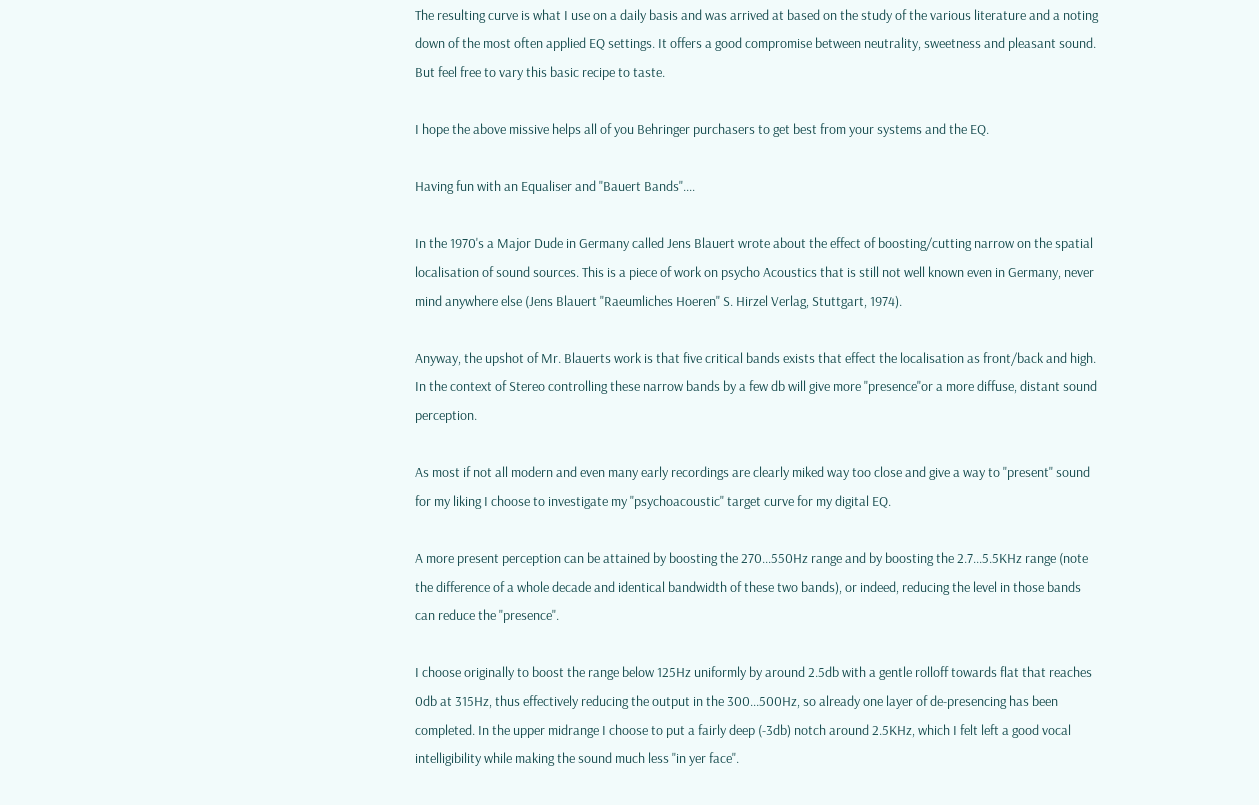The resulting curve is what I use on a daily basis and was arrived at based on the study of the various literature and a noting down of the most often applied EQ settings. It offers a good compromise between neutrality, sweetness and pleasant sound. But feel free to vary this basic recipe to taste.

I hope the above missive helps all of you Behringer purchasers to get best from your systems and the EQ.

Having fun with an Equaliser and "Bauert Bands"....

In the 1970's a Major Dude in Germany called Jens Blauert wrote about the effect of boosting/cutting narrow on the spatial localisation of sound sources. This is a piece of work on psycho Acoustics that is still not well known even in Germany, never mind anywhere else (Jens Blauert "Raeumliches Hoeren" S. Hirzel Verlag, Stuttgart, 1974).

Anyway, the upshot of Mr. Blauerts work is that five critical bands exists that effect the localisation as front/back and high. In the context of Stereo controlling these narrow bands by a few db will give more "presence"or a more diffuse, distant sound perception.

As most if not all modern and even many early recordings are clearly miked way too close and give a way to "present" sound for my liking I choose to investigate my "psychoacoustic" target curve for my digital EQ.

A more present perception can be attained by boosting the 270...550Hz range and by boosting the 2.7...5.5KHz range (note the difference of a whole decade and identical bandwidth of these two bands), or indeed, reducing the level in those bands can reduce the "presence".

I choose originally to boost the range below 125Hz uniformly by around 2.5db with a gentle rolloff towards flat that reaches 0db at 315Hz, thus effectively reducing the output in the 300...500Hz, so already one layer of de-presencing has been completed. In the upper midrange I choose to put a fairly deep (-3db) notch around 2.5KHz, which I felt left a good vocal intelligibility while making the sound much less "in yer face".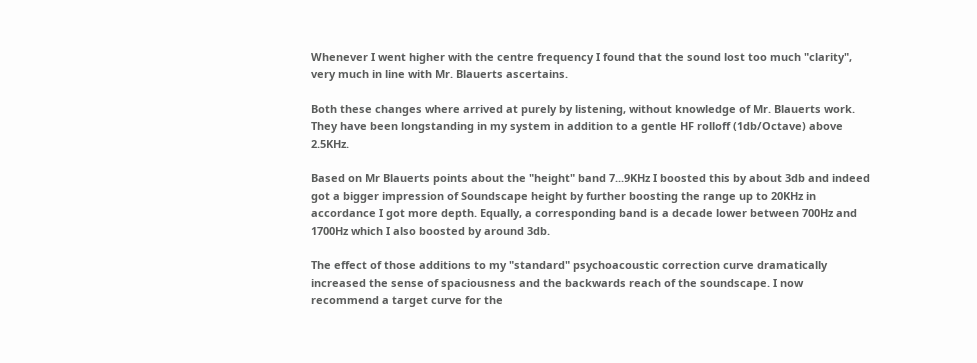Whenever I went higher with the centre frequency I found that the sound lost too much "clarity", very much in line with Mr. Blauerts ascertains.

Both these changes where arrived at purely by listening, without knowledge of Mr. Blauerts work. They have been longstanding in my system in addition to a gentle HF rolloff (1db/Octave) above 2.5KHz.

Based on Mr Blauerts points about the "height" band 7...9KHz I boosted this by about 3db and indeed got a bigger impression of Soundscape height by further boosting the range up to 20KHz in accordance I got more depth. Equally, a corresponding band is a decade lower between 700Hz and 1700Hz which I also boosted by around 3db.

The effect of those additions to my "standard" psychoacoustic correction curve dramatically increased the sense of spaciousness and the backwards reach of the soundscape. I now recommend a target curve for the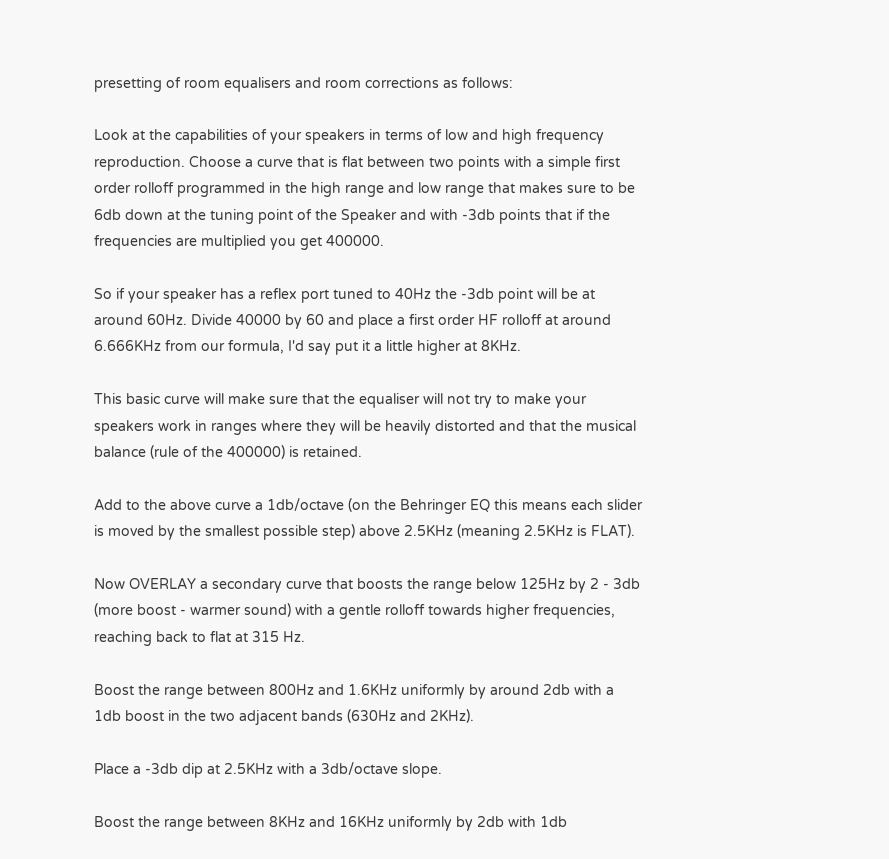presetting of room equalisers and room corrections as follows:

Look at the capabilities of your speakers in terms of low and high frequency reproduction. Choose a curve that is flat between two points with a simple first order rolloff programmed in the high range and low range that makes sure to be 6db down at the tuning point of the Speaker and with -3db points that if the frequencies are multiplied you get 400000.

So if your speaker has a reflex port tuned to 40Hz the -3db point will be at around 60Hz. Divide 40000 by 60 and place a first order HF rolloff at around 6.666KHz from our formula, I'd say put it a little higher at 8KHz.

This basic curve will make sure that the equaliser will not try to make your speakers work in ranges where they will be heavily distorted and that the musical balance (rule of the 400000) is retained.

Add to the above curve a 1db/octave (on the Behringer EQ this means each slider is moved by the smallest possible step) above 2.5KHz (meaning 2.5KHz is FLAT).

Now OVERLAY a secondary curve that boosts the range below 125Hz by 2 - 3db (more boost - warmer sound) with a gentle rolloff towards higher frequencies, reaching back to flat at 315 Hz.

Boost the range between 800Hz and 1.6KHz uniformly by around 2db with a 1db boost in the two adjacent bands (630Hz and 2KHz).

Place a -3db dip at 2.5KHz with a 3db/octave slope.

Boost the range between 8KHz and 16KHz uniformly by 2db with 1db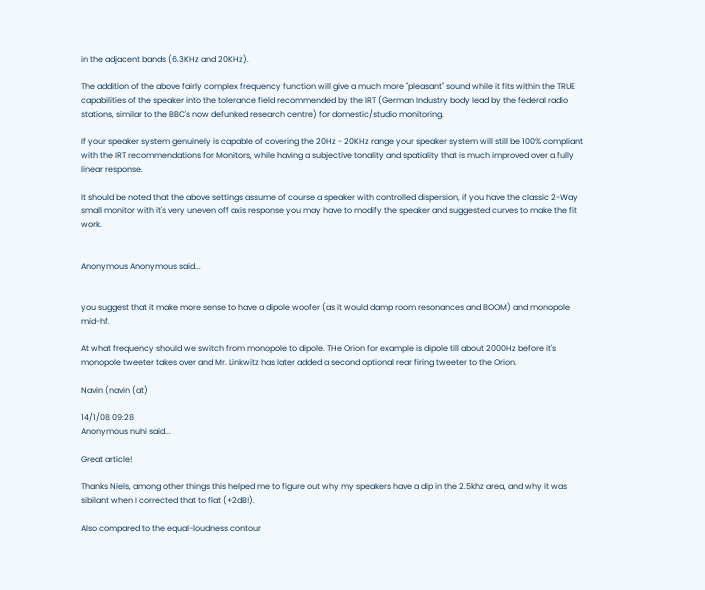in the adjacent bands (6.3KHz and 20KHz).

The addition of the above fairly complex frequency function will give a much more "pleasant" sound while it fits within the TRUE capabilities of the speaker into the tolerance field recommended by the IRT (German Industry body lead by the federal radio stations, similar to the BBC's now defunked research centre) for domestic/studio monitoring.

If your speaker system genuinely is capable of covering the 20Hz - 20KHz range your speaker system will still be 100% compliant with the IRT recommendations for Monitors, while having a subjective tonality and spatiality that is much improved over a fully linear response.

It should be noted that the above settings assume of course a speaker with controlled dispersion, if you have the classic 2-Way small monitor with it's very uneven off axis response you may have to modify the speaker and suggested curves to make the fit work.


Anonymous Anonymous said...


you suggest that it make more sense to have a dipole woofer (as it would damp room resonances and BOOM) and monopole mid-hf.

At what frequency should we switch from monopole to dipole. THe Orion for example is dipole till about 2000Hz before it's monopole tweeter takes over and Mr. Linkwitz has later added a second optional rear firing tweeter to the Orion.

Navin (navin (at)

14/1/08 09:28
Anonymous nuhi said...

Great article!

Thanks Niels, among other things this helped me to figure out why my speakers have a dip in the 2.5khz area, and why it was sibilant when I corrected that to flat (+2dB!).

Also compared to the equal-loudness contour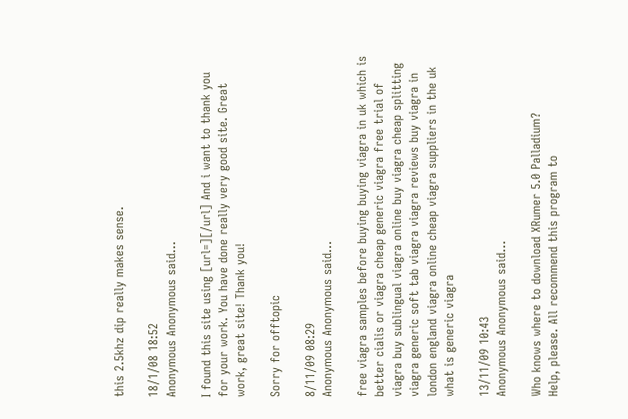this 2.5khz dip really makes sense.

18/1/08 18:52
Anonymous Anonymous said...

I found this site using [url=][/url] And i want to thank you for your work. You have done really very good site. Great work, great site! Thank you!

Sorry for offtopic

8/11/09 08:29
Anonymous Anonymous said...

free viagra samples before buying buying viagra in uk which is better cialis or viagra cheap generic viagra free trial of viagra buy sublingual viagra online buy viagra cheap splitting viagra generic soft tab viagra viagra reviews buy viagra in london england viagra online cheap viagra suppliers in the uk what is generic viagra

13/11/09 10:43
Anonymous Anonymous said...

Who knows where to download XRumer 5.0 Palladium?
Help, please. All recommend this program to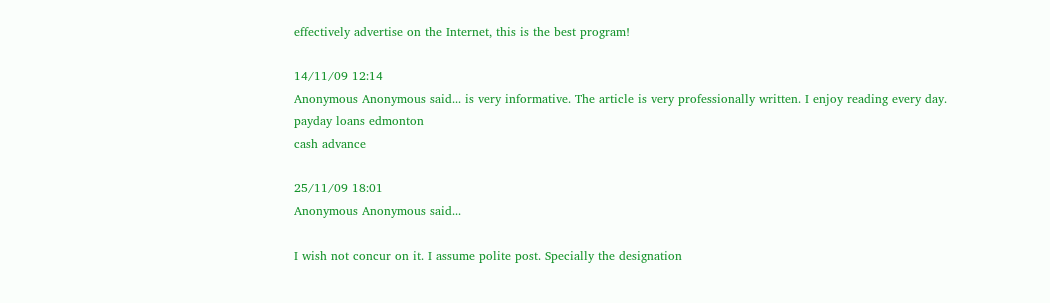effectively advertise on the Internet, this is the best program!

14/11/09 12:14
Anonymous Anonymous said... is very informative. The article is very professionally written. I enjoy reading every day.
payday loans edmonton
cash advance

25/11/09 18:01
Anonymous Anonymous said...

I wish not concur on it. I assume polite post. Specially the designation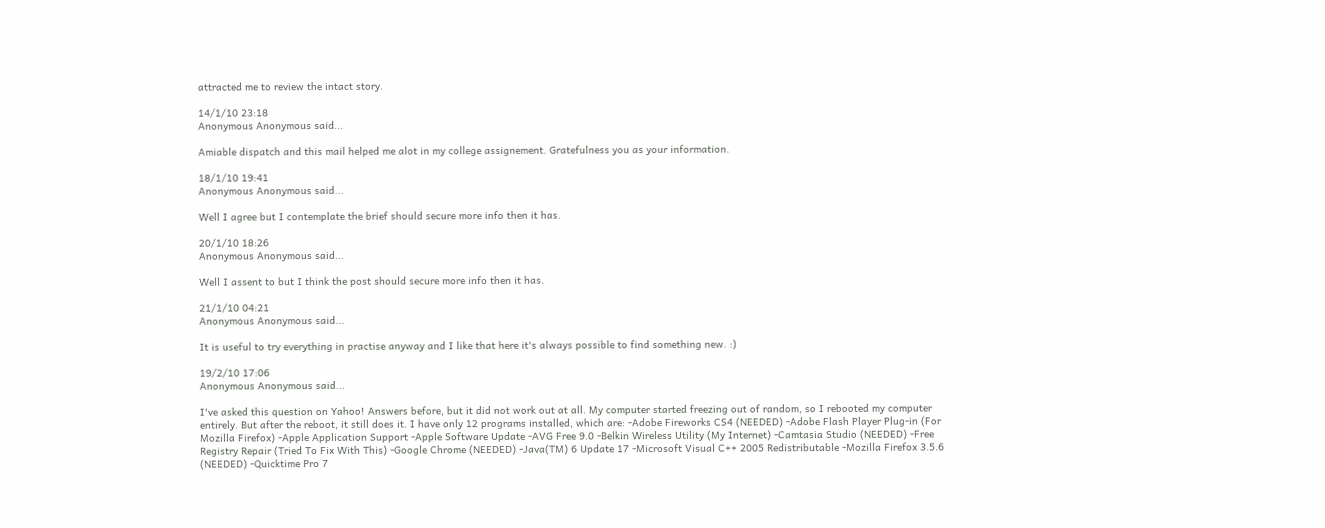attracted me to review the intact story.

14/1/10 23:18
Anonymous Anonymous said...

Amiable dispatch and this mail helped me alot in my college assignement. Gratefulness you as your information.

18/1/10 19:41
Anonymous Anonymous said...

Well I agree but I contemplate the brief should secure more info then it has.

20/1/10 18:26
Anonymous Anonymous said...

Well I assent to but I think the post should secure more info then it has.

21/1/10 04:21
Anonymous Anonymous said...

It is useful to try everything in practise anyway and I like that here it's always possible to find something new. :)

19/2/10 17:06
Anonymous Anonymous said...

I've asked this question on Yahoo! Answers before, but it did not work out at all. My computer started freezing out of random, so I rebooted my computer entirely. But after the reboot, it still does it. I have only 12 programs installed, which are: -Adobe Fireworks CS4 (NEEDED) -Adobe Flash Player Plug-in (For Mozilla Firefox) -Apple Application Support -Apple Software Update -AVG Free 9.0 -Belkin Wireless Utility (My Internet) -Camtasia Studio (NEEDED) -Free Registry Repair (Tried To Fix With This) -Google Chrome (NEEDED) -Java(TM) 6 Update 17 -Microsoft Visual C++ 2005 Redistributable -Mozilla Firefox 3.5.6 (NEEDED) -Quicktime Pro 7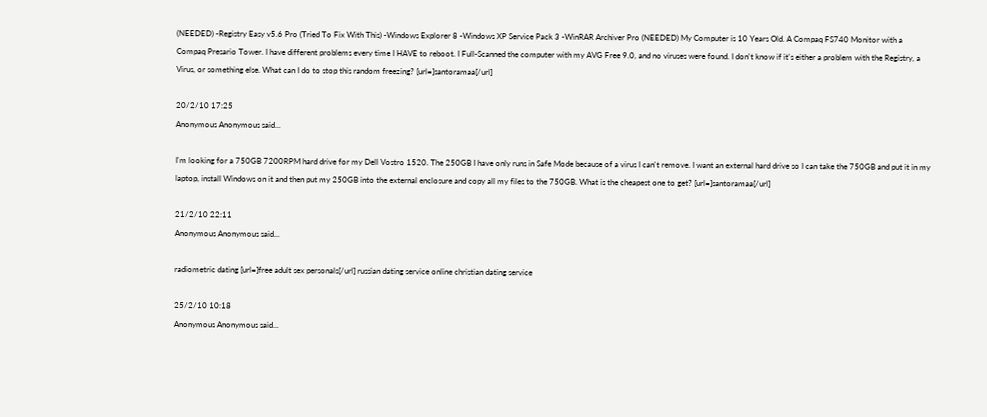(NEEDED) -Registry Easy v5.6 Pro (Tried To Fix With This) -Windows Explorer 8 -Windows XP Service Pack 3 -WinRAR Archiver Pro (NEEDED) My Computer is 10 Years Old. A Compaq FS740 Monitor with a Compaq Presario Tower. I have different problems every time I HAVE to reboot. I Full-Scanned the computer with my AVG Free 9.0, and no viruses were found. I don't know if it's either a problem with the Registry, a Virus, or something else. What can I do to stop this random freezing? [url=]santoramaa[/url]

20/2/10 17:25
Anonymous Anonymous said...

I'm looking for a 750GB 7200RPM hard drive for my Dell Vostro 1520. The 250GB I have only runs in Safe Mode because of a virus I can't remove. I want an external hard drive so I can take the 750GB and put it in my laptop, install Windows on it and then put my 250GB into the external enclosure and copy all my files to the 750GB. What is the cheapest one to get? [url=]santoramaa[/url]

21/2/10 22:11
Anonymous Anonymous said...

radiometric dating [url=]free adult sex personals[/url] russian dating service online christian dating service

25/2/10 10:18
Anonymous Anonymous said...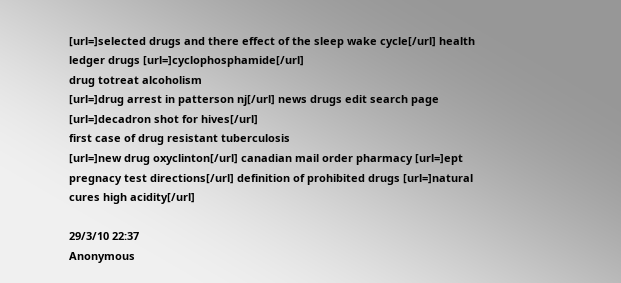[url=]selected drugs and there effect of the sleep wake cycle[/url] health ledger drugs [url=]cyclophosphamide[/url]
drug totreat alcoholism
[url=]drug arrest in patterson nj[/url] news drugs edit search page [url=]decadron shot for hives[/url]
first case of drug resistant tuberculosis
[url=]new drug oxyclinton[/url] canadian mail order pharmacy [url=]ept pregnacy test directions[/url] definition of prohibited drugs [url=]natural cures high acidity[/url]

29/3/10 22:37
Anonymous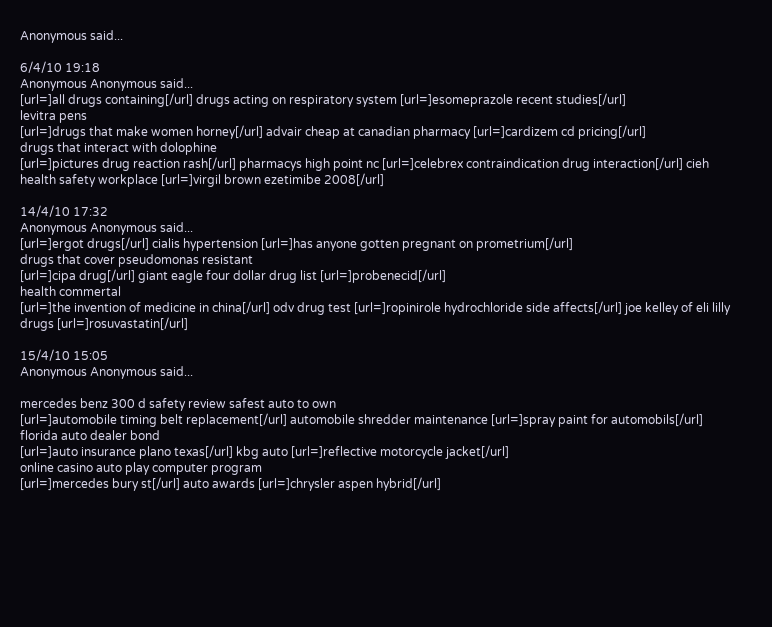Anonymous said...

6/4/10 19:18
Anonymous Anonymous said...
[url=]all drugs containing[/url] drugs acting on respiratory system [url=]esomeprazole recent studies[/url]
levitra pens
[url=]drugs that make women horney[/url] advair cheap at canadian pharmacy [url=]cardizem cd pricing[/url]
drugs that interact with dolophine
[url=]pictures drug reaction rash[/url] pharmacys high point nc [url=]celebrex contraindication drug interaction[/url] cieh health safety workplace [url=]virgil brown ezetimibe 2008[/url]

14/4/10 17:32
Anonymous Anonymous said...
[url=]ergot drugs[/url] cialis hypertension [url=]has anyone gotten pregnant on prometrium[/url]
drugs that cover pseudomonas resistant
[url=]cipa drug[/url] giant eagle four dollar drug list [url=]probenecid[/url]
health commertal
[url=]the invention of medicine in china[/url] odv drug test [url=]ropinirole hydrochloride side affects[/url] joe kelley of eli lilly drugs [url=]rosuvastatin[/url]

15/4/10 15:05
Anonymous Anonymous said...

mercedes benz 300 d safety review safest auto to own
[url=]automobile timing belt replacement[/url] automobile shredder maintenance [url=]spray paint for automobils[/url]
florida auto dealer bond
[url=]auto insurance plano texas[/url] kbg auto [url=]reflective motorcycle jacket[/url]
online casino auto play computer program
[url=]mercedes bury st[/url] auto awards [url=]chrysler aspen hybrid[/url]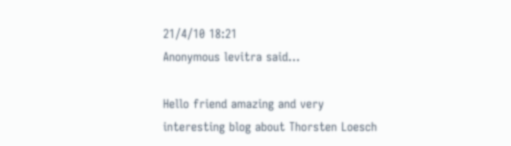21/4/10 18:21
Anonymous levitra said...

Hello friend amazing and very interesting blog about Thorsten Loesch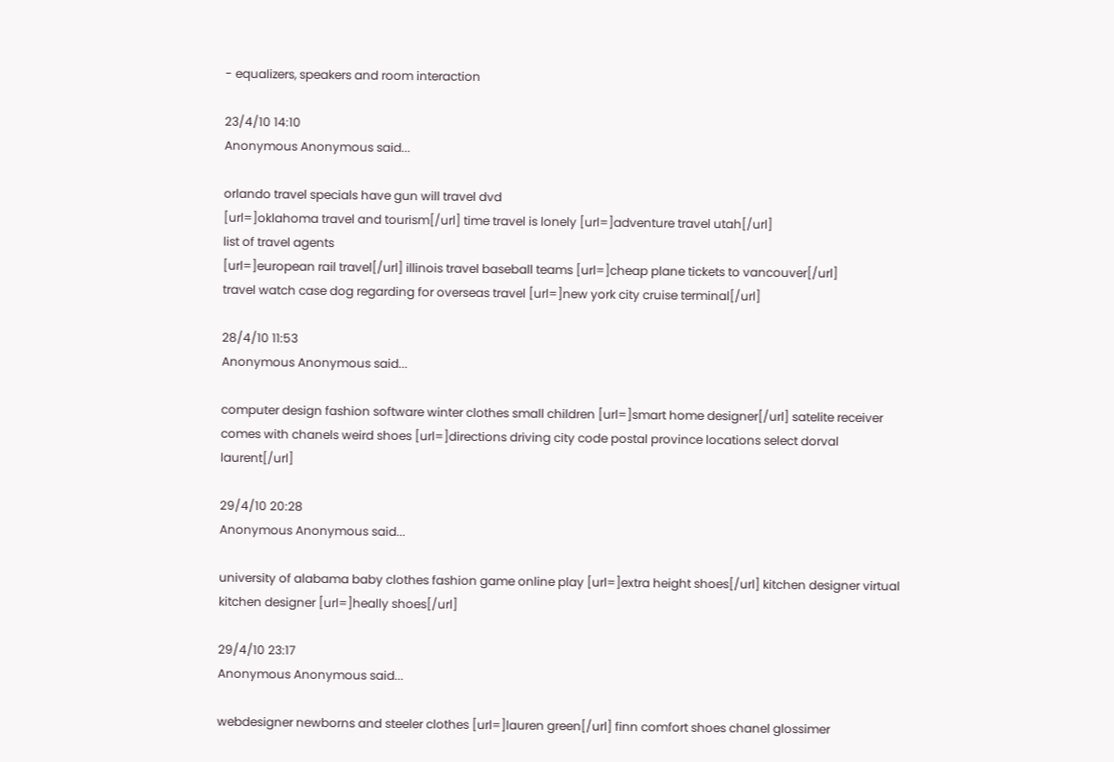- equalizers, speakers and room interaction

23/4/10 14:10
Anonymous Anonymous said...

orlando travel specials have gun will travel dvd
[url=]oklahoma travel and tourism[/url] time travel is lonely [url=]adventure travel utah[/url]
list of travel agents
[url=]european rail travel[/url] illinois travel baseball teams [url=]cheap plane tickets to vancouver[/url]
travel watch case dog regarding for overseas travel [url=]new york city cruise terminal[/url]

28/4/10 11:53
Anonymous Anonymous said...

computer design fashion software winter clothes small children [url=]smart home designer[/url] satelite receiver comes with chanels weird shoes [url=]directions driving city code postal province locations select dorval laurent[/url]

29/4/10 20:28
Anonymous Anonymous said...

university of alabama baby clothes fashion game online play [url=]extra height shoes[/url] kitchen designer virtual kitchen designer [url=]heally shoes[/url]

29/4/10 23:17
Anonymous Anonymous said...

webdesigner newborns and steeler clothes [url=]lauren green[/url] finn comfort shoes chanel glossimer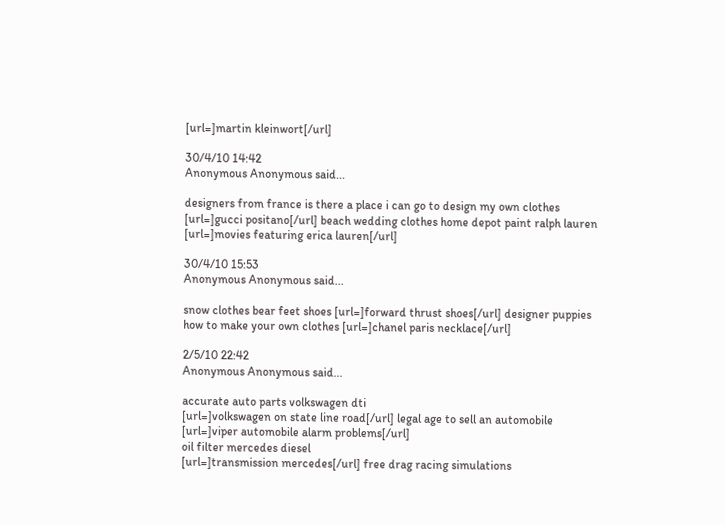[url=]martin kleinwort[/url]

30/4/10 14:42
Anonymous Anonymous said...

designers from france is there a place i can go to design my own clothes [url=]gucci positano[/url] beach wedding clothes home depot paint ralph lauren [url=]movies featuring erica lauren[/url]

30/4/10 15:53
Anonymous Anonymous said...

snow clothes bear feet shoes [url=]forward thrust shoes[/url] designer puppies how to make your own clothes [url=]chanel paris necklace[/url]

2/5/10 22:42
Anonymous Anonymous said...

accurate auto parts volkswagen dti
[url=]volkswagen on state line road[/url] legal age to sell an automobile [url=]viper automobile alarm problems[/url]
oil filter mercedes diesel
[url=]transmission mercedes[/url] free drag racing simulations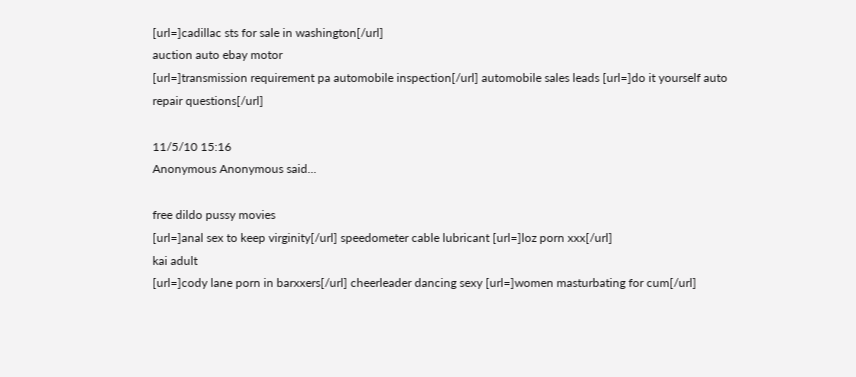[url=]cadillac sts for sale in washington[/url]
auction auto ebay motor
[url=]transmission requirement pa automobile inspection[/url] automobile sales leads [url=]do it yourself auto repair questions[/url]

11/5/10 15:16
Anonymous Anonymous said...

free dildo pussy movies
[url=]anal sex to keep virginity[/url] speedometer cable lubricant [url=]loz porn xxx[/url]
kai adult
[url=]cody lane porn in barxxers[/url] cheerleader dancing sexy [url=]women masturbating for cum[/url]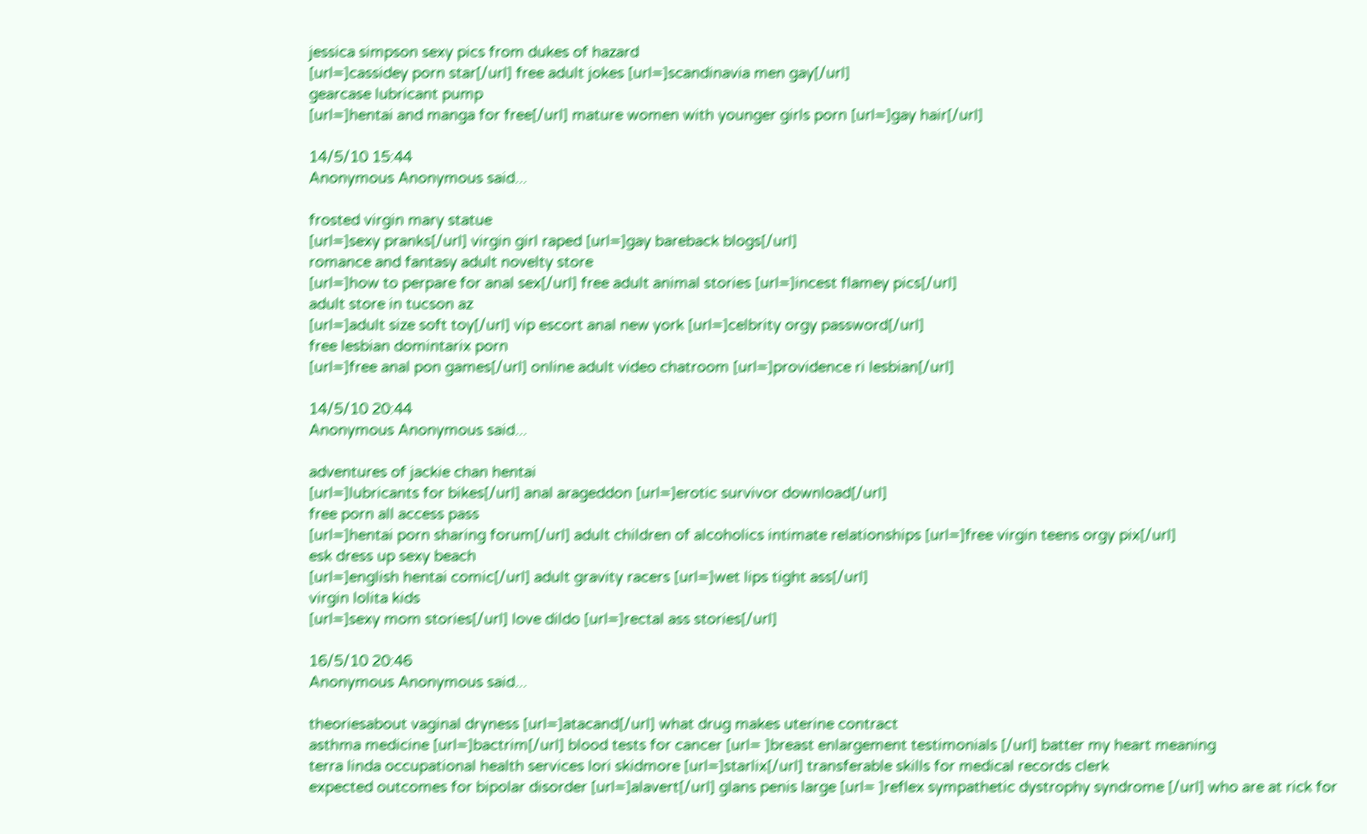jessica simpson sexy pics from dukes of hazard
[url=]cassidey porn star[/url] free adult jokes [url=]scandinavia men gay[/url]
gearcase lubricant pump
[url=]hentai and manga for free[/url] mature women with younger girls porn [url=]gay hair[/url]

14/5/10 15:44
Anonymous Anonymous said...

frosted virgin mary statue
[url=]sexy pranks[/url] virgin girl raped [url=]gay bareback blogs[/url]
romance and fantasy adult novelty store
[url=]how to perpare for anal sex[/url] free adult animal stories [url=]incest flamey pics[/url]
adult store in tucson az
[url=]adult size soft toy[/url] vip escort anal new york [url=]celbrity orgy password[/url]
free lesbian domintarix porn
[url=]free anal pon games[/url] online adult video chatroom [url=]providence ri lesbian[/url]

14/5/10 20:44
Anonymous Anonymous said...

adventures of jackie chan hentai
[url=]lubricants for bikes[/url] anal arageddon [url=]erotic survivor download[/url]
free porn all access pass
[url=]hentai porn sharing forum[/url] adult children of alcoholics intimate relationships [url=]free virgin teens orgy pix[/url]
esk dress up sexy beach
[url=]english hentai comic[/url] adult gravity racers [url=]wet lips tight ass[/url]
virgin lolita kids
[url=]sexy mom stories[/url] love dildo [url=]rectal ass stories[/url]

16/5/10 20:46
Anonymous Anonymous said...

theoriesabout vaginal dryness [url=]atacand[/url] what drug makes uterine contract
asthma medicine [url=]bactrim[/url] blood tests for cancer [url= ]breast enlargement testimonials [/url] batter my heart meaning
terra linda occupational health services lori skidmore [url=]starlix[/url] transferable skills for medical records clerk
expected outcomes for bipolar disorder [url=]alavert[/url] glans penis large [url= ]reflex sympathetic dystrophy syndrome [/url] who are at rick for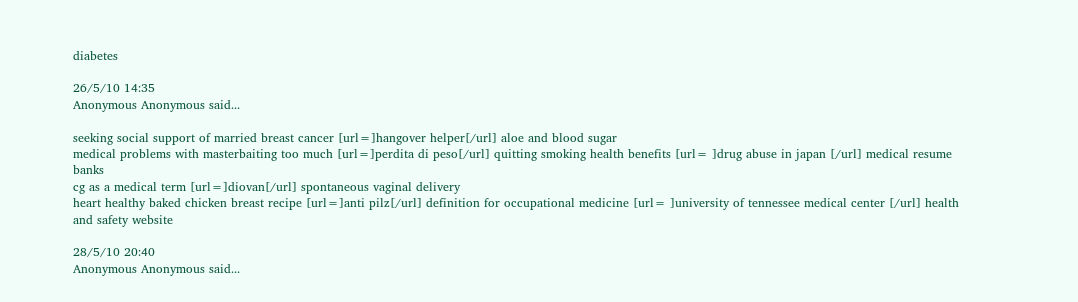diabetes

26/5/10 14:35
Anonymous Anonymous said...

seeking social support of married breast cancer [url=]hangover helper[/url] aloe and blood sugar
medical problems with masterbaiting too much [url=]perdita di peso[/url] quitting smoking health benefits [url= ]drug abuse in japan [/url] medical resume banks
cg as a medical term [url=]diovan[/url] spontaneous vaginal delivery
heart healthy baked chicken breast recipe [url=]anti pilz[/url] definition for occupational medicine [url= ]university of tennessee medical center [/url] health and safety website

28/5/10 20:40
Anonymous Anonymous said...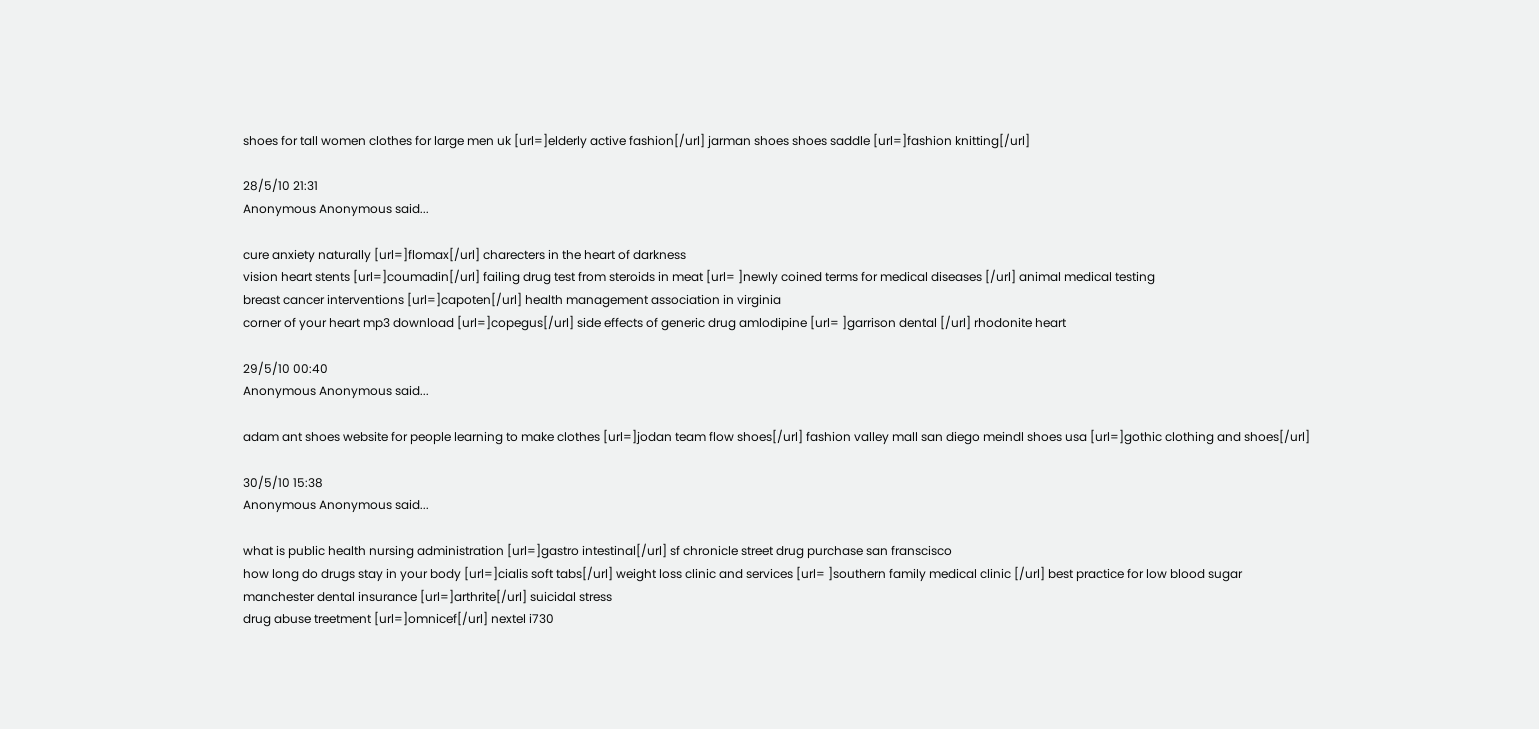shoes for tall women clothes for large men uk [url=]elderly active fashion[/url] jarman shoes shoes saddle [url=]fashion knitting[/url]

28/5/10 21:31
Anonymous Anonymous said...

cure anxiety naturally [url=]flomax[/url] charecters in the heart of darkness
vision heart stents [url=]coumadin[/url] failing drug test from steroids in meat [url= ]newly coined terms for medical diseases [/url] animal medical testing
breast cancer interventions [url=]capoten[/url] health management association in virginia
corner of your heart mp3 download [url=]copegus[/url] side effects of generic drug amlodipine [url= ]garrison dental [/url] rhodonite heart

29/5/10 00:40
Anonymous Anonymous said...

adam ant shoes website for people learning to make clothes [url=]jodan team flow shoes[/url] fashion valley mall san diego meindl shoes usa [url=]gothic clothing and shoes[/url]

30/5/10 15:38
Anonymous Anonymous said...

what is public health nursing administration [url=]gastro intestinal[/url] sf chronicle street drug purchase san franscisco
how long do drugs stay in your body [url=]cialis soft tabs[/url] weight loss clinic and services [url= ]southern family medical clinic [/url] best practice for low blood sugar
manchester dental insurance [url=]arthrite[/url] suicidal stress
drug abuse treetment [url=]omnicef[/url] nextel i730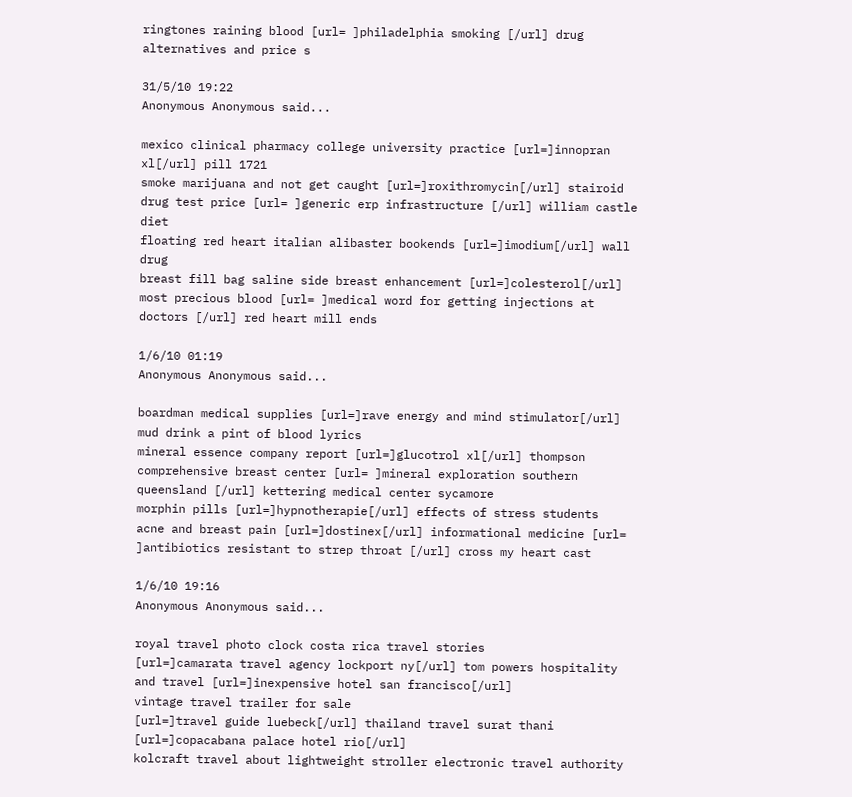ringtones raining blood [url= ]philadelphia smoking [/url] drug alternatives and price s

31/5/10 19:22
Anonymous Anonymous said...

mexico clinical pharmacy college university practice [url=]innopran xl[/url] pill 1721
smoke marijuana and not get caught [url=]roxithromycin[/url] stairoid drug test price [url= ]generic erp infrastructure [/url] william castle diet
floating red heart italian alibaster bookends [url=]imodium[/url] wall drug
breast fill bag saline side breast enhancement [url=]colesterol[/url] most precious blood [url= ]medical word for getting injections at doctors [/url] red heart mill ends

1/6/10 01:19
Anonymous Anonymous said...

boardman medical supplies [url=]rave energy and mind stimulator[/url] mud drink a pint of blood lyrics
mineral essence company report [url=]glucotrol xl[/url] thompson comprehensive breast center [url= ]mineral exploration southern queensland [/url] kettering medical center sycamore
morphin pills [url=]hypnotherapie[/url] effects of stress students
acne and breast pain [url=]dostinex[/url] informational medicine [url= ]antibiotics resistant to strep throat [/url] cross my heart cast

1/6/10 19:16
Anonymous Anonymous said...

royal travel photo clock costa rica travel stories
[url=]camarata travel agency lockport ny[/url] tom powers hospitality and travel [url=]inexpensive hotel san francisco[/url]
vintage travel trailer for sale
[url=]travel guide luebeck[/url] thailand travel surat thani [url=]copacabana palace hotel rio[/url]
kolcraft travel about lightweight stroller electronic travel authority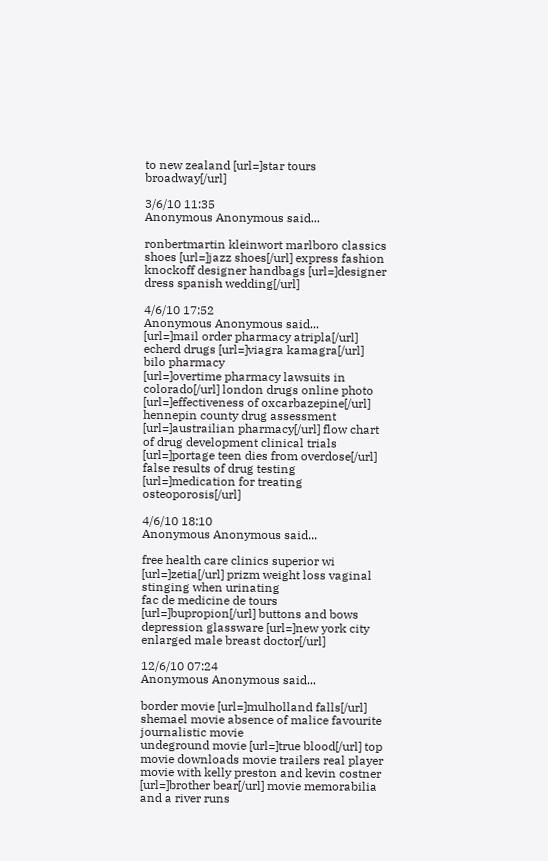to new zealand [url=]star tours broadway[/url]

3/6/10 11:35
Anonymous Anonymous said...

ronbertmartin kleinwort marlboro classics shoes [url=]jazz shoes[/url] express fashion knockoff designer handbags [url=]designer dress spanish wedding[/url]

4/6/10 17:52
Anonymous Anonymous said...
[url=]mail order pharmacy atripla[/url] echerd drugs [url=]viagra kamagra[/url]
bilo pharmacy
[url=]overtime pharmacy lawsuits in colorado[/url] london drugs online photo [url=]effectiveness of oxcarbazepine[/url]
hennepin county drug assessment
[url=]austrailian pharmacy[/url] flow chart of drug development clinical trials [url=]portage teen dies from overdose[/url] false results of drug testing [url=]medication for treating osteoporosis[/url]

4/6/10 18:10
Anonymous Anonymous said...

free health care clinics superior wi [url=]zetia[/url] prizm weight loss vaginal stinging when urinating
fac de medicine de tours [url=]bupropion[/url] buttons and bows depression glassware [url=]new york city enlarged male breast doctor[/url]

12/6/10 07:24
Anonymous Anonymous said...

border movie [url=]mulholland falls[/url] shemael movie absence of malice favourite journalistic movie
undeground movie [url=]true blood[/url] top movie downloads movie trailers real player
movie with kelly preston and kevin costner [url=]brother bear[/url] movie memorabilia and a river runs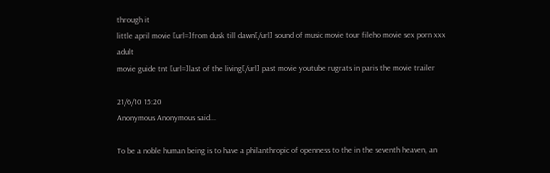through it
little april movie [url=]from dusk till dawn[/url] sound of music movie tour fileho movie sex porn xxx adult
movie guide tnt [url=]last of the living[/url] past movie youtube rugrats in paris the movie trailer

21/6/10 15:20
Anonymous Anonymous said...

To be a noble human being is to have a philanthropic of openness to the in the seventh heaven, an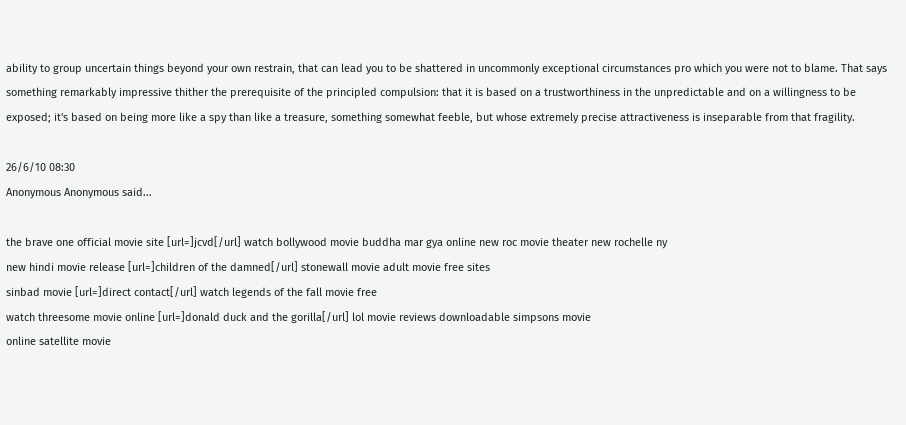ability to group uncertain things beyond your own restrain, that can lead you to be shattered in uncommonly exceptional circumstances pro which you were not to blame. That says something remarkably impressive thither the prerequisite of the principled compulsion: that it is based on a trustworthiness in the unpredictable and on a willingness to be exposed; it's based on being more like a spy than like a treasure, something somewhat feeble, but whose extremely precise attractiveness is inseparable from that fragility.

26/6/10 08:30
Anonymous Anonymous said...

the brave one official movie site [url=]jcvd[/url] watch bollywood movie buddha mar gya online new roc movie theater new rochelle ny
new hindi movie release [url=]children of the damned[/url] stonewall movie adult movie free sites
sinbad movie [url=]direct contact[/url] watch legends of the fall movie free
watch threesome movie online [url=]donald duck and the gorilla[/url] lol movie reviews downloadable simpsons movie
online satellite movie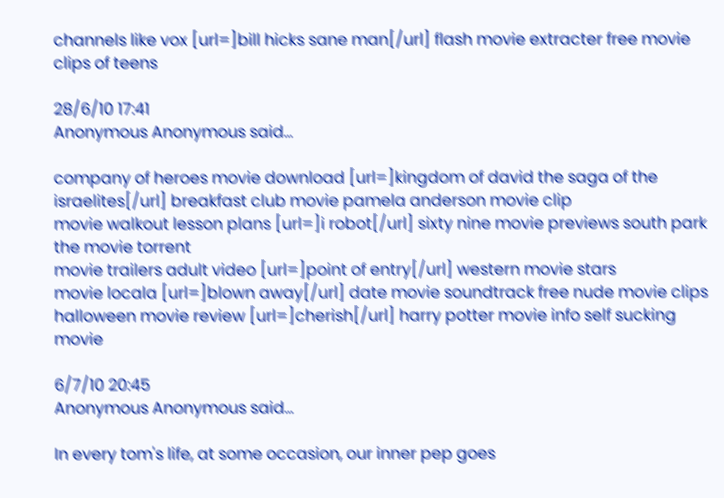channels like vox [url=]bill hicks sane man[/url] flash movie extracter free movie clips of teens

28/6/10 17:41
Anonymous Anonymous said...

company of heroes movie download [url=]kingdom of david the saga of the israelites[/url] breakfast club movie pamela anderson movie clip
movie walkout lesson plans [url=]i robot[/url] sixty nine movie previews south park the movie torrent
movie trailers adult video [url=]point of entry[/url] western movie stars
movie locala [url=]blown away[/url] date movie soundtrack free nude movie clips
halloween movie review [url=]cherish[/url] harry potter movie info self sucking movie

6/7/10 20:45
Anonymous Anonymous said...

In every tom's life, at some occasion, our inner pep goes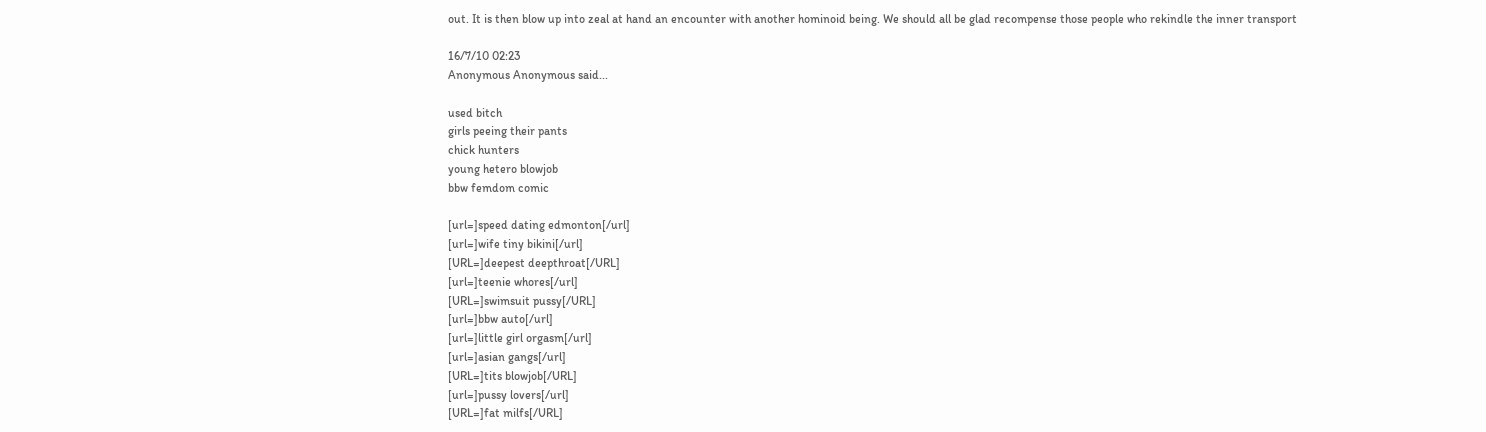out. It is then blow up into zeal at hand an encounter with another hominoid being. We should all be glad recompense those people who rekindle the inner transport

16/7/10 02:23
Anonymous Anonymous said...

used bitch
girls peeing their pants
chick hunters
young hetero blowjob
bbw femdom comic

[url=]speed dating edmonton[/url]
[url=]wife tiny bikini[/url]
[URL=]deepest deepthroat[/URL]
[url=]teenie whores[/url]
[URL=]swimsuit pussy[/URL]
[url=]bbw auto[/url]
[url=]little girl orgasm[/url]
[url=]asian gangs[/url]
[URL=]tits blowjob[/URL]
[url=]pussy lovers[/url]
[URL=]fat milfs[/URL]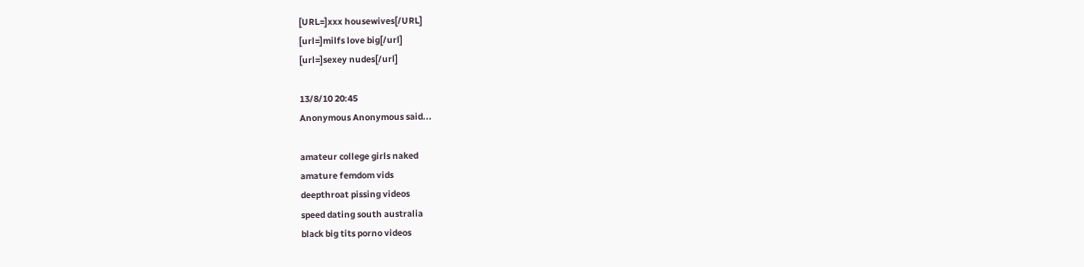[URL=]xxx housewives[/URL]
[url=]milfs love big[/url]
[url=]sexey nudes[/url]

13/8/10 20:45
Anonymous Anonymous said...

amateur college girls naked
amature femdom vids
deepthroat pissing videos
speed dating south australia
black big tits porno videos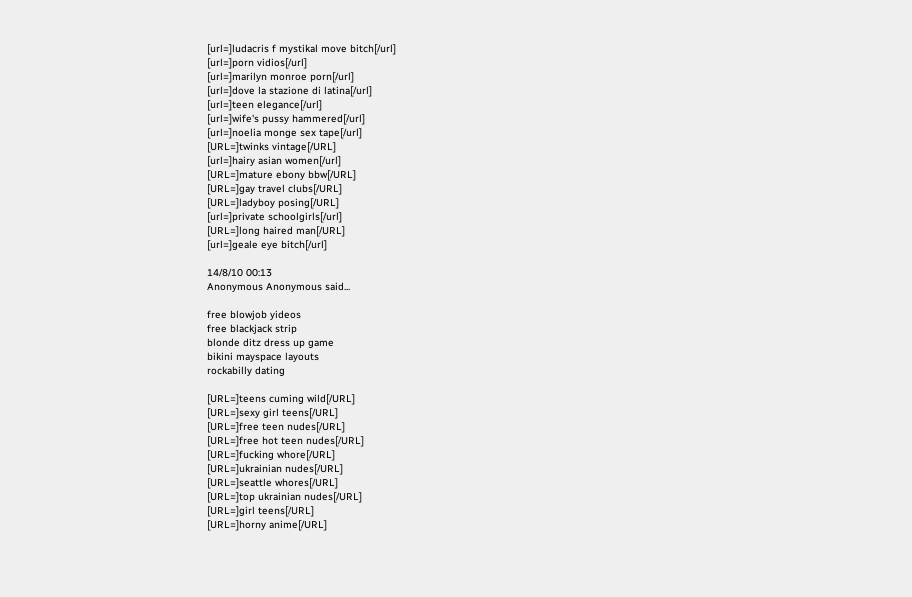[url=]ludacris f mystikal move bitch[/url]
[url=]porn vidios[/url]
[url=]marilyn monroe porn[/url]
[url=]dove la stazione di latina[/url]
[url=]teen elegance[/url]
[url=]wife's pussy hammered[/url]
[url=]noelia monge sex tape[/url]
[URL=]twinks vintage[/URL]
[url=]hairy asian women[/url]
[URL=]mature ebony bbw[/URL]
[URL=]gay travel clubs[/URL]
[URL=]ladyboy posing[/URL]
[url=]private schoolgirls[/url]
[URL=]long haired man[/URL]
[url=]geale eye bitch[/url]

14/8/10 00:13
Anonymous Anonymous said...

free blowjob yideos
free blackjack strip
blonde ditz dress up game
bikini mayspace layouts
rockabilly dating

[URL=]teens cuming wild[/URL]
[URL=]sexy girl teens[/URL]
[URL=]free teen nudes[/URL]
[URL=]free hot teen nudes[/URL]
[URL=]fucking whore[/URL]
[URL=]ukrainian nudes[/URL]
[URL=]seattle whores[/URL]
[URL=]top ukrainian nudes[/URL]
[URL=]girl teens[/URL]
[URL=]horny anime[/URL]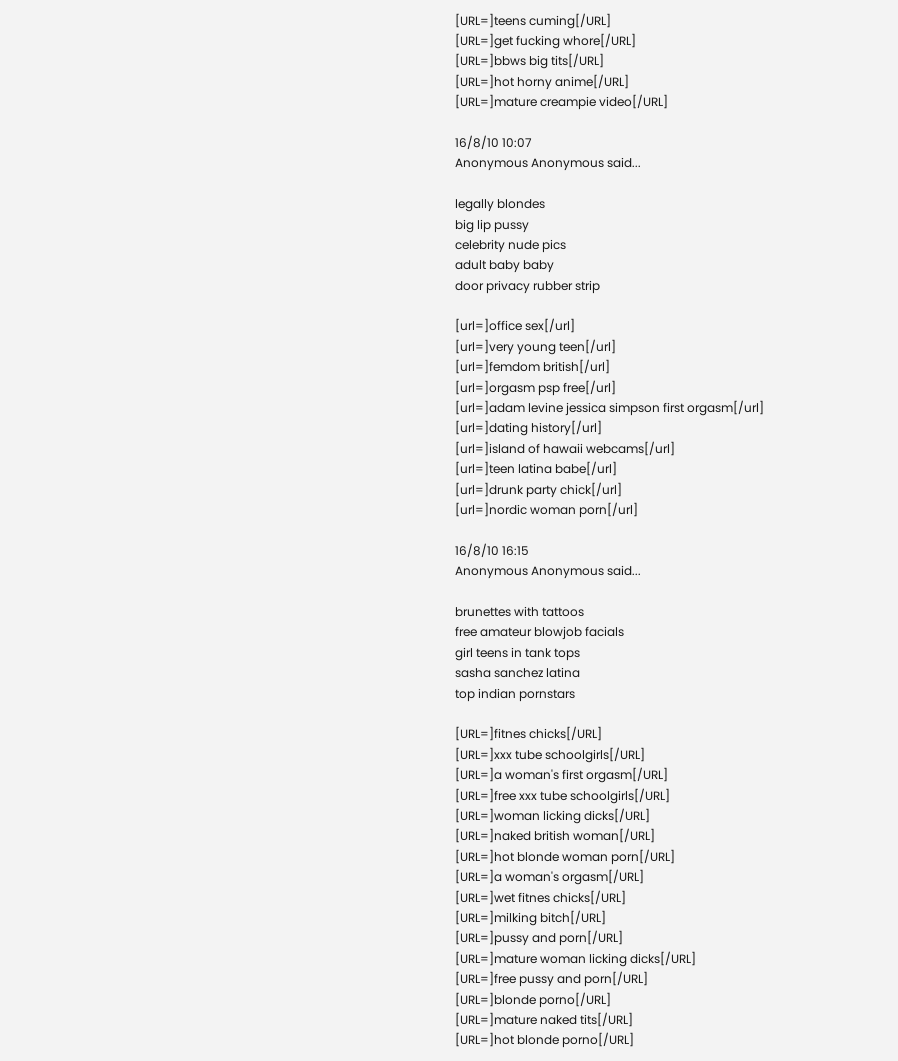[URL=]teens cuming[/URL]
[URL=]get fucking whore[/URL]
[URL=]bbws big tits[/URL]
[URL=]hot horny anime[/URL]
[URL=]mature creampie video[/URL]

16/8/10 10:07
Anonymous Anonymous said...

legally blondes
big lip pussy
celebrity nude pics
adult baby baby
door privacy rubber strip

[url=]office sex[/url]
[url=]very young teen[/url]
[url=]femdom british[/url]
[url=]orgasm psp free[/url]
[url=]adam levine jessica simpson first orgasm[/url]
[url=]dating history[/url]
[url=]island of hawaii webcams[/url]
[url=]teen latina babe[/url]
[url=]drunk party chick[/url]
[url=]nordic woman porn[/url]

16/8/10 16:15
Anonymous Anonymous said...

brunettes with tattoos
free amateur blowjob facials
girl teens in tank tops
sasha sanchez latina
top indian pornstars

[URL=]fitnes chicks[/URL]
[URL=]xxx tube schoolgirls[/URL]
[URL=]a woman's first orgasm[/URL]
[URL=]free xxx tube schoolgirls[/URL]
[URL=]woman licking dicks[/URL]
[URL=]naked british woman[/URL]
[URL=]hot blonde woman porn[/URL]
[URL=]a woman's orgasm[/URL]
[URL=]wet fitnes chicks[/URL]
[URL=]milking bitch[/URL]
[URL=]pussy and porn[/URL]
[URL=]mature woman licking dicks[/URL]
[URL=]free pussy and porn[/URL]
[URL=]blonde porno[/URL]
[URL=]mature naked tits[/URL]
[URL=]hot blonde porno[/URL]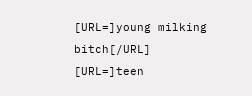[URL=]young milking bitch[/URL]
[URL=]teen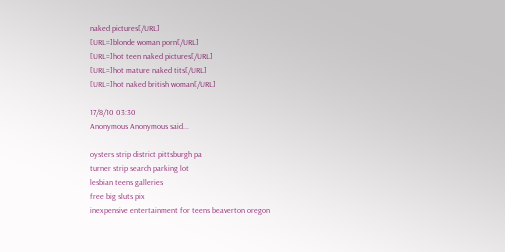naked pictures[/URL]
[URL=]blonde woman porn[/URL]
[URL=]hot teen naked pictures[/URL]
[URL=]hot mature naked tits[/URL]
[URL=]hot naked british woman[/URL]

17/8/10 03:30
Anonymous Anonymous said...

oysters strip district pittsburgh pa
turner strip search parking lot
lesbian teens galleries
free big sluts pix
inexpensive entertainment for teens beaverton oregon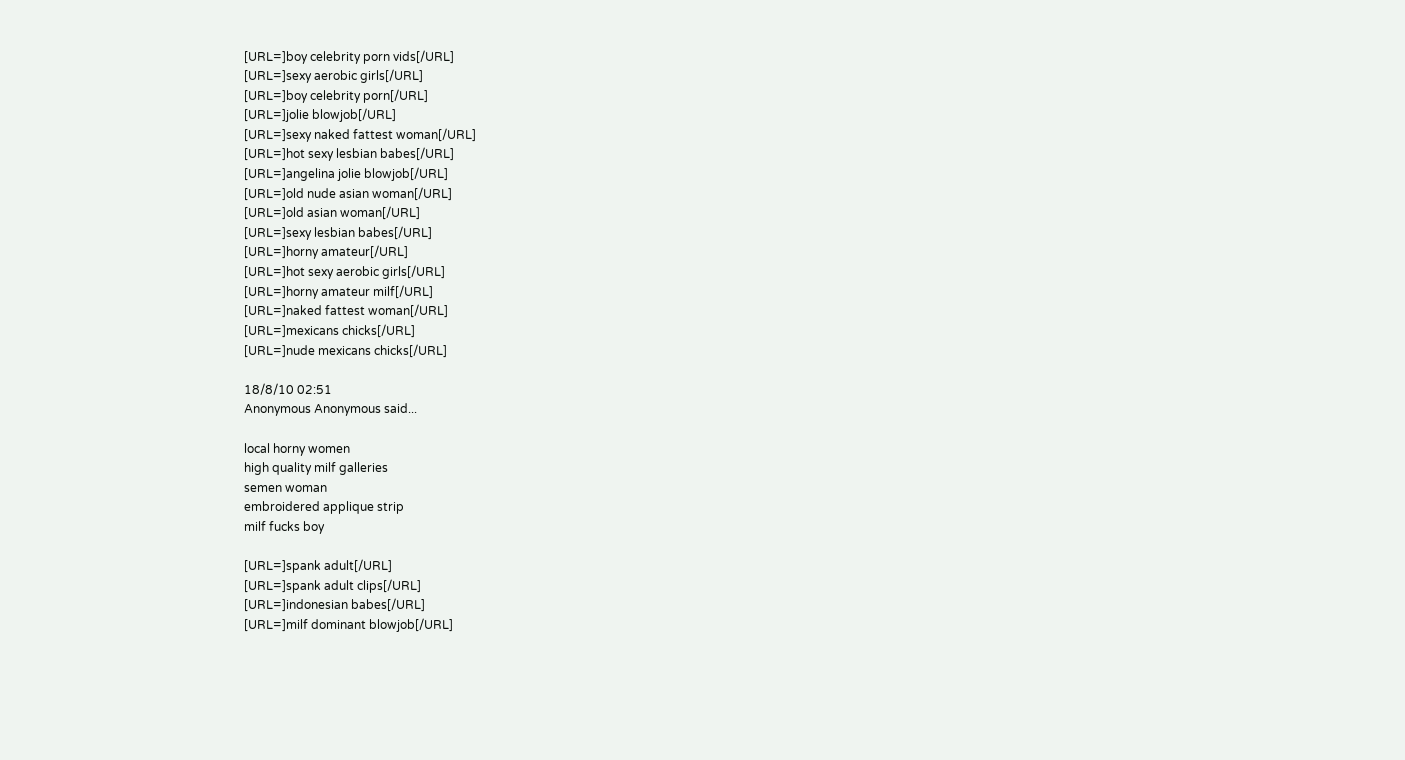[URL=]boy celebrity porn vids[/URL]
[URL=]sexy aerobic girls[/URL]
[URL=]boy celebrity porn[/URL]
[URL=]jolie blowjob[/URL]
[URL=]sexy naked fattest woman[/URL]
[URL=]hot sexy lesbian babes[/URL]
[URL=]angelina jolie blowjob[/URL]
[URL=]old nude asian woman[/URL]
[URL=]old asian woman[/URL]
[URL=]sexy lesbian babes[/URL]
[URL=]horny amateur[/URL]
[URL=]hot sexy aerobic girls[/URL]
[URL=]horny amateur milf[/URL]
[URL=]naked fattest woman[/URL]
[URL=]mexicans chicks[/URL]
[URL=]nude mexicans chicks[/URL]

18/8/10 02:51
Anonymous Anonymous said...

local horny women
high quality milf galleries
semen woman
embroidered applique strip
milf fucks boy

[URL=]spank adult[/URL]
[URL=]spank adult clips[/URL]
[URL=]indonesian babes[/URL]
[URL=]milf dominant blowjob[/URL]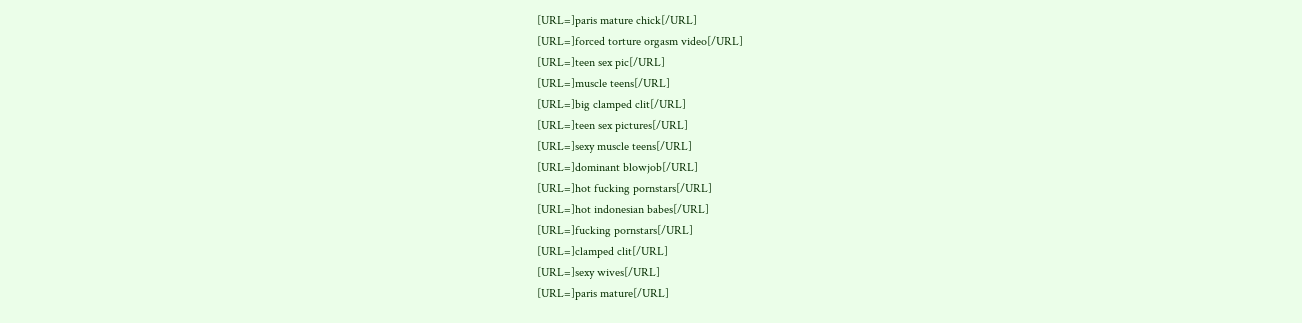[URL=]paris mature chick[/URL]
[URL=]forced torture orgasm video[/URL]
[URL=]teen sex pic[/URL]
[URL=]muscle teens[/URL]
[URL=]big clamped clit[/URL]
[URL=]teen sex pictures[/URL]
[URL=]sexy muscle teens[/URL]
[URL=]dominant blowjob[/URL]
[URL=]hot fucking pornstars[/URL]
[URL=]hot indonesian babes[/URL]
[URL=]fucking pornstars[/URL]
[URL=]clamped clit[/URL]
[URL=]sexy wives[/URL]
[URL=]paris mature[/URL]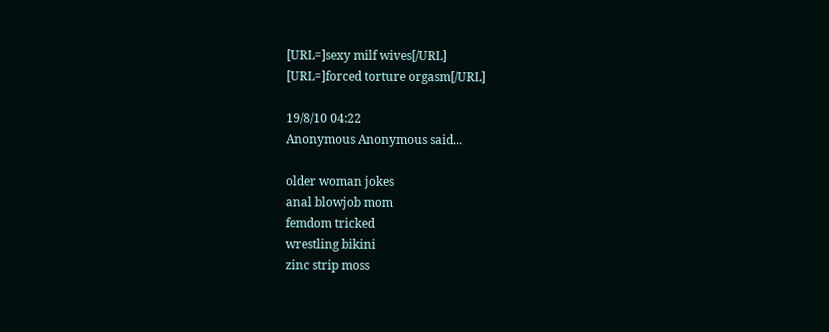[URL=]sexy milf wives[/URL]
[URL=]forced torture orgasm[/URL]

19/8/10 04:22
Anonymous Anonymous said...

older woman jokes
anal blowjob mom
femdom tricked
wrestling bikini
zinc strip moss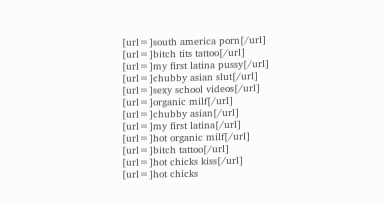[url=]south america porn[/url]
[url=]bitch tits tattoo[/url]
[url=]my first latina pussy[/url]
[url=]chubby asian slut[/url]
[url=]sexy school videos[/url]
[url=]organic milf[/url]
[url=]chubby asian[/url]
[url=]my first latina[/url]
[url=]hot organic milf[/url]
[url=]bitch tattoo[/url]
[url=]hot chicks kiss[/url]
[url=]hot chicks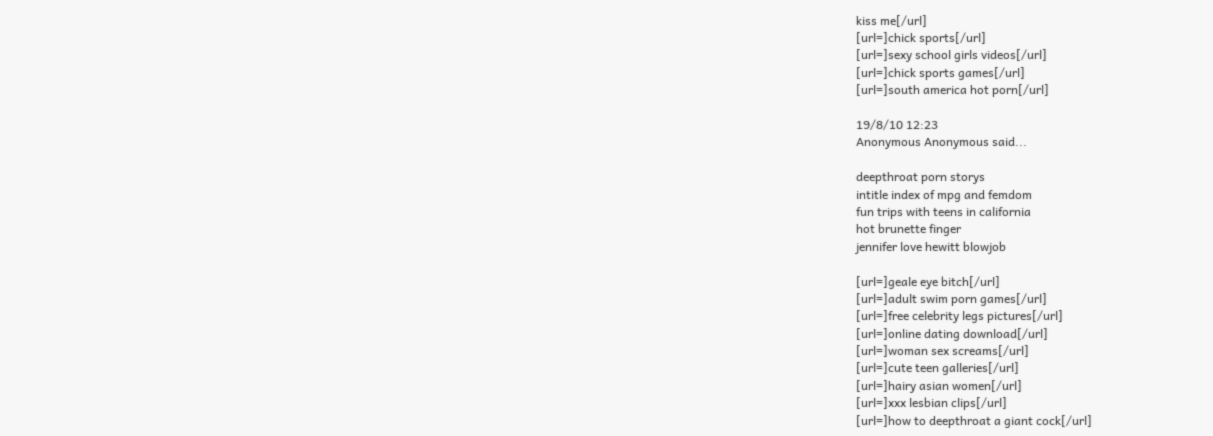kiss me[/url]
[url=]chick sports[/url]
[url=]sexy school girls videos[/url]
[url=]chick sports games[/url]
[url=]south america hot porn[/url]

19/8/10 12:23
Anonymous Anonymous said...

deepthroat porn storys
intitle index of mpg and femdom
fun trips with teens in california
hot brunette finger
jennifer love hewitt blowjob

[url=]geale eye bitch[/url]
[url=]adult swim porn games[/url]
[url=]free celebrity legs pictures[/url]
[url=]online dating download[/url]
[url=]woman sex screams[/url]
[url=]cute teen galleries[/url]
[url=]hairy asian women[/url]
[url=]xxx lesbian clips[/url]
[url=]how to deepthroat a giant cock[/url]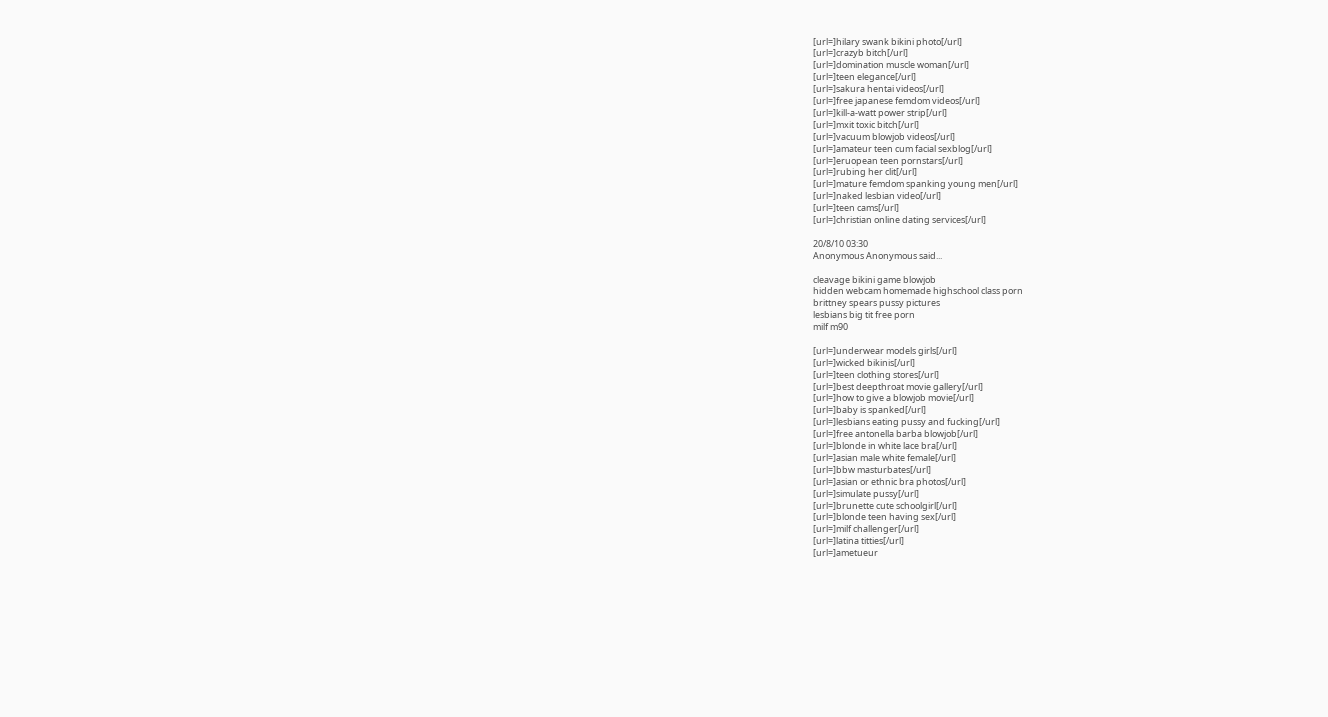[url=]hilary swank bikini photo[/url]
[url=]crazyb bitch[/url]
[url=]domination muscle woman[/url]
[url=]teen elegance[/url]
[url=]sakura hentai videos[/url]
[url=]free japanese femdom videos[/url]
[url=]kill-a-watt power strip[/url]
[url=]mxit toxic bitch[/url]
[url=]vacuum blowjob videos[/url]
[url=]amateur teen cum facial sexblog[/url]
[url=]eruopean teen pornstars[/url]
[url=]rubing her clit[/url]
[url=]mature femdom spanking young men[/url]
[url=]naked lesbian video[/url]
[url=]teen cams[/url]
[url=]christian online dating services[/url]

20/8/10 03:30
Anonymous Anonymous said...

cleavage bikini game blowjob
hidden webcam homemade highschool class porn
brittney spears pussy pictures
lesbians big tit free porn
milf m90

[url=]underwear models girls[/url]
[url=]wicked bikinis[/url]
[url=]teen clothing stores[/url]
[url=]best deepthroat movie gallery[/url]
[url=]how to give a blowjob movie[/url]
[url=]baby is spanked[/url]
[url=]lesbians eating pussy and fucking[/url]
[url=]free antonella barba blowjob[/url]
[url=]blonde in white lace bra[/url]
[url=]asian male white female[/url]
[url=]bbw masturbates[/url]
[url=]asian or ethnic bra photos[/url]
[url=]simulate pussy[/url]
[url=]brunette cute schoolgirl[/url]
[url=]blonde teen having sex[/url]
[url=]milf challenger[/url]
[url=]latina titties[/url]
[url=]ametueur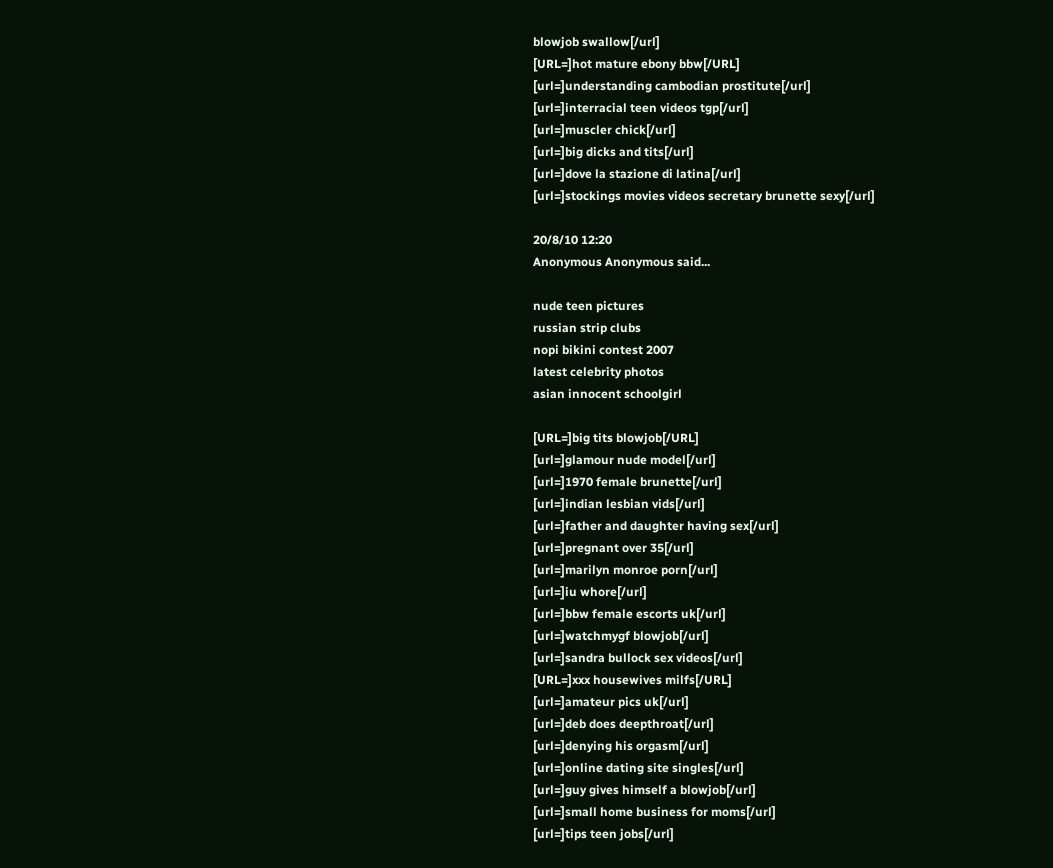blowjob swallow[/url]
[URL=]hot mature ebony bbw[/URL]
[url=]understanding cambodian prostitute[/url]
[url=]interracial teen videos tgp[/url]
[url=]muscler chick[/url]
[url=]big dicks and tits[/url]
[url=]dove la stazione di latina[/url]
[url=]stockings movies videos secretary brunette sexy[/url]

20/8/10 12:20
Anonymous Anonymous said...

nude teen pictures
russian strip clubs
nopi bikini contest 2007
latest celebrity photos
asian innocent schoolgirl

[URL=]big tits blowjob[/URL]
[url=]glamour nude model[/url]
[url=]1970 female brunette[/url]
[url=]indian lesbian vids[/url]
[url=]father and daughter having sex[/url]
[url=]pregnant over 35[/url]
[url=]marilyn monroe porn[/url]
[url=]iu whore[/url]
[url=]bbw female escorts uk[/url]
[url=]watchmygf blowjob[/url]
[url=]sandra bullock sex videos[/url]
[URL=]xxx housewives milfs[/URL]
[url=]amateur pics uk[/url]
[url=]deb does deepthroat[/url]
[url=]denying his orgasm[/url]
[url=]online dating site singles[/url]
[url=]guy gives himself a blowjob[/url]
[url=]small home business for moms[/url]
[url=]tips teen jobs[/url]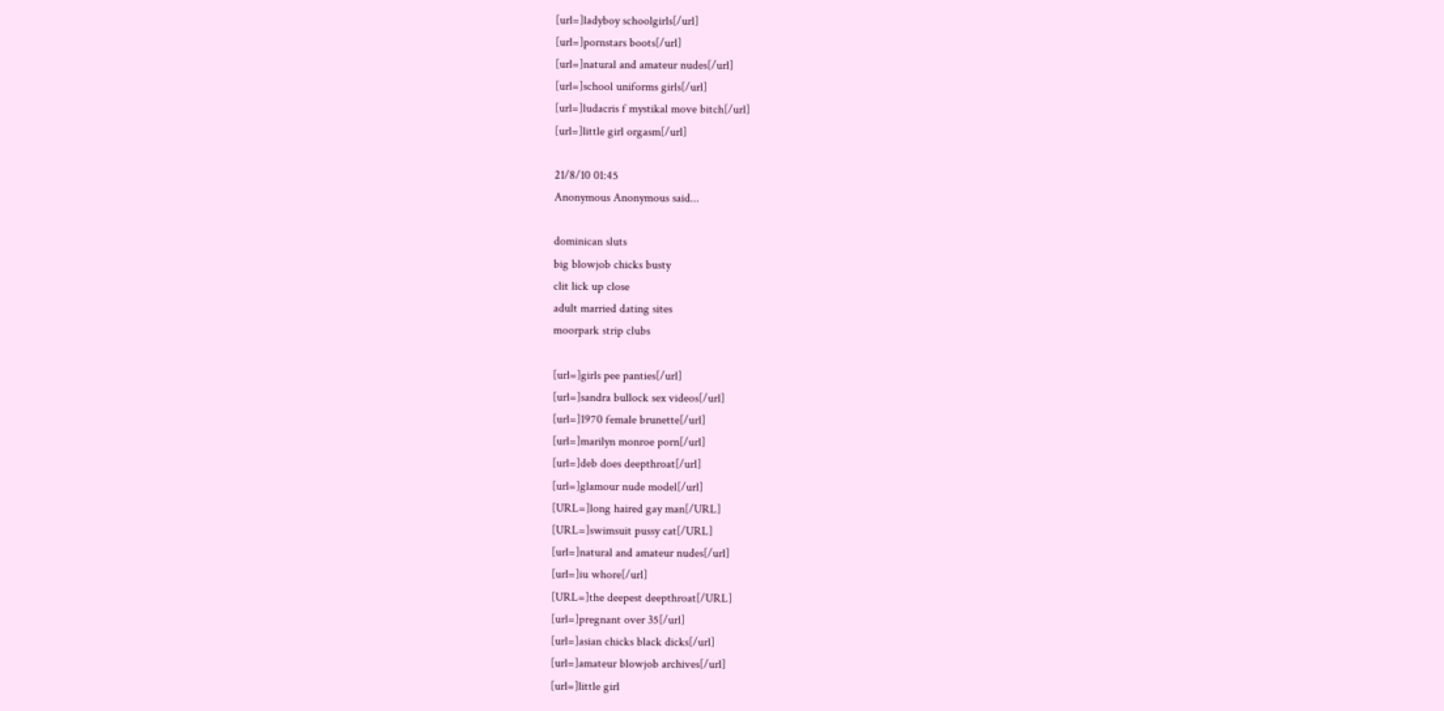[url=]ladyboy schoolgirls[/url]
[url=]pornstars boots[/url]
[url=]natural and amateur nudes[/url]
[url=]school uniforms girls[/url]
[url=]ludacris f mystikal move bitch[/url]
[url=]little girl orgasm[/url]

21/8/10 01:45
Anonymous Anonymous said...

dominican sluts
big blowjob chicks busty
clit lick up close
adult married dating sites
moorpark strip clubs

[url=]girls pee panties[/url]
[url=]sandra bullock sex videos[/url]
[url=]1970 female brunette[/url]
[url=]marilyn monroe porn[/url]
[url=]deb does deepthroat[/url]
[url=]glamour nude model[/url]
[URL=]long haired gay man[/URL]
[URL=]swimsuit pussy cat[/URL]
[url=]natural and amateur nudes[/url]
[url=]iu whore[/url]
[URL=]the deepest deepthroat[/URL]
[url=]pregnant over 35[/url]
[url=]asian chicks black dicks[/url]
[url=]amateur blowjob archives[/url]
[url=]little girl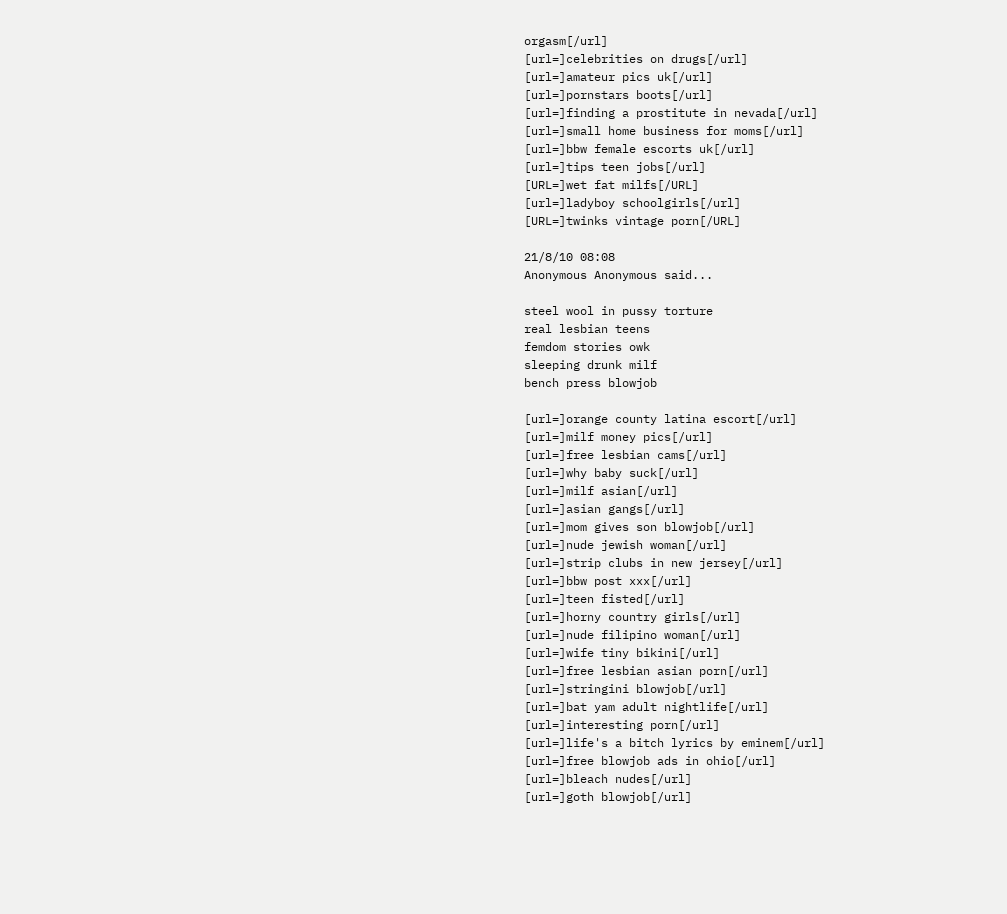orgasm[/url]
[url=]celebrities on drugs[/url]
[url=]amateur pics uk[/url]
[url=]pornstars boots[/url]
[url=]finding a prostitute in nevada[/url]
[url=]small home business for moms[/url]
[url=]bbw female escorts uk[/url]
[url=]tips teen jobs[/url]
[URL=]wet fat milfs[/URL]
[url=]ladyboy schoolgirls[/url]
[URL=]twinks vintage porn[/URL]

21/8/10 08:08
Anonymous Anonymous said...

steel wool in pussy torture
real lesbian teens
femdom stories owk
sleeping drunk milf
bench press blowjob

[url=]orange county latina escort[/url]
[url=]milf money pics[/url]
[url=]free lesbian cams[/url]
[url=]why baby suck[/url]
[url=]milf asian[/url]
[url=]asian gangs[/url]
[url=]mom gives son blowjob[/url]
[url=]nude jewish woman[/url]
[url=]strip clubs in new jersey[/url]
[url=]bbw post xxx[/url]
[url=]teen fisted[/url]
[url=]horny country girls[/url]
[url=]nude filipino woman[/url]
[url=]wife tiny bikini[/url]
[url=]free lesbian asian porn[/url]
[url=]stringini blowjob[/url]
[url=]bat yam adult nightlife[/url]
[url=]interesting porn[/url]
[url=]life's a bitch lyrics by eminem[/url]
[url=]free blowjob ads in ohio[/url]
[url=]bleach nudes[/url]
[url=]goth blowjob[/url]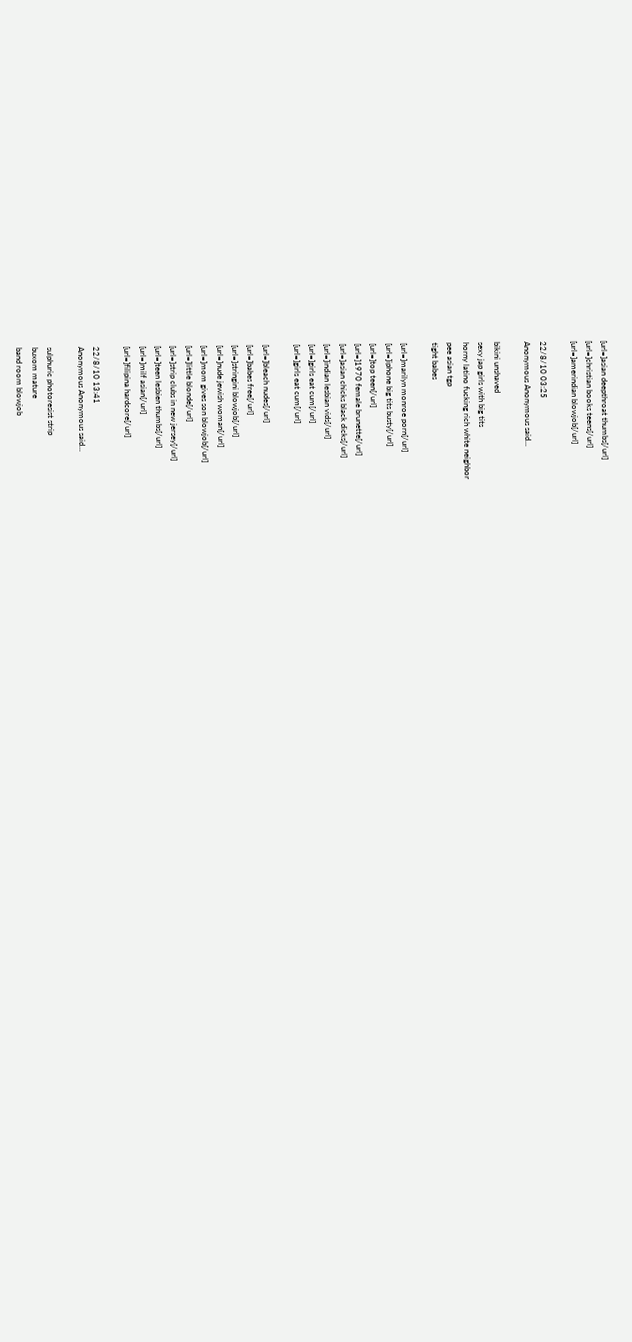[url=]asian deepthroat thumbs[/url]
[url=]christian books teens[/url]
[url=]amerindian blowjob[/url]

22/8/10 03:25
Anonymous Anonymous said...

bikini unshaved
sexy jap girls with big tits
horny latino fucking rich white neighbor
pee asian tgp
tight babes

[url=]marilyn monroe porn[/url]
[url=]iphone big tits busty[/url]
[url=]top teen[/url]
[url=]1970 female brunette[/url]
[url=]asian chicks black dicks[/url]
[url=]indian lesbian vids[/url]
[url=]girls eat cum[/url]
[url=]girls eat cum[/url]

[url=]bleach nudes[/url]
[url=]babes free[/url]
[url=]stringini blowjob[/url]
[url=]nude jewish woman[/url]
[url=]mom gives son blowjob[/url]
[url=]little blonde[/url]
[url=]strip clubs in new jersey[/url]
[url=]teen lesbien thumbs[/url]
[url=]milf asian[/url]
[url=]filipina hardcore[/url]

22/8/10 13:41
Anonymous Anonymous said...

sulphuric photoresist strip
buxom mature
band room blowjob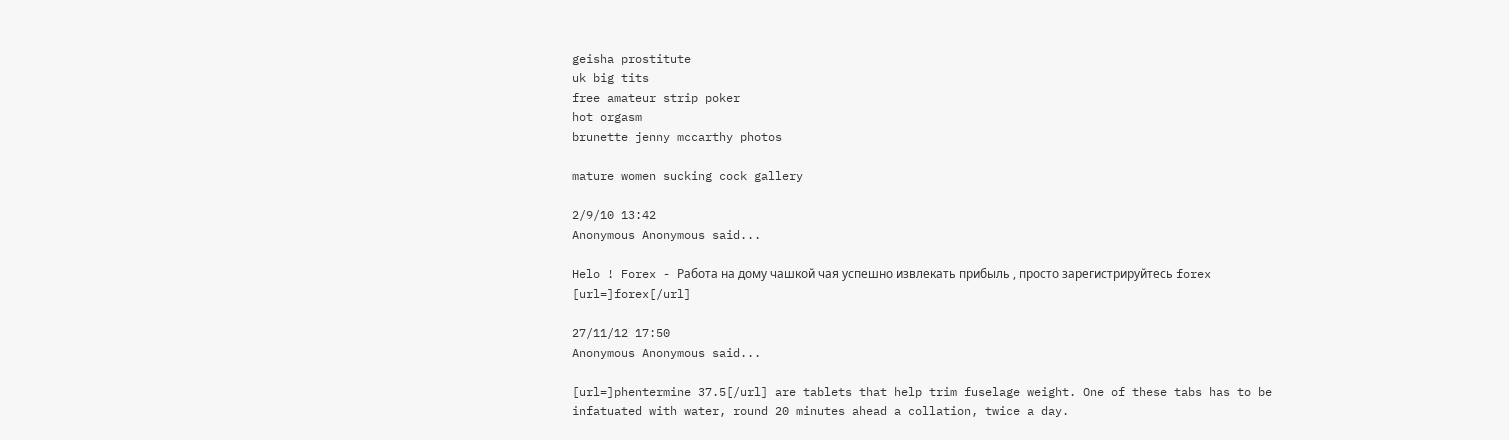geisha prostitute
uk big tits
free amateur strip poker
hot orgasm
brunette jenny mccarthy photos

mature women sucking cock gallery

2/9/10 13:42
Anonymous Anonymous said...

Helo ! Forex - Работа на дому чашкой чая успешно извлекать прибыль , просто зарегистрируйтесь forex [url=]forex[/url]

27/11/12 17:50
Anonymous Anonymous said...

[url=]phentermine 37.5[/url] are tablets that help trim fuselage weight. One of these tabs has to be infatuated with water, round 20 minutes ahead a collation, twice a day.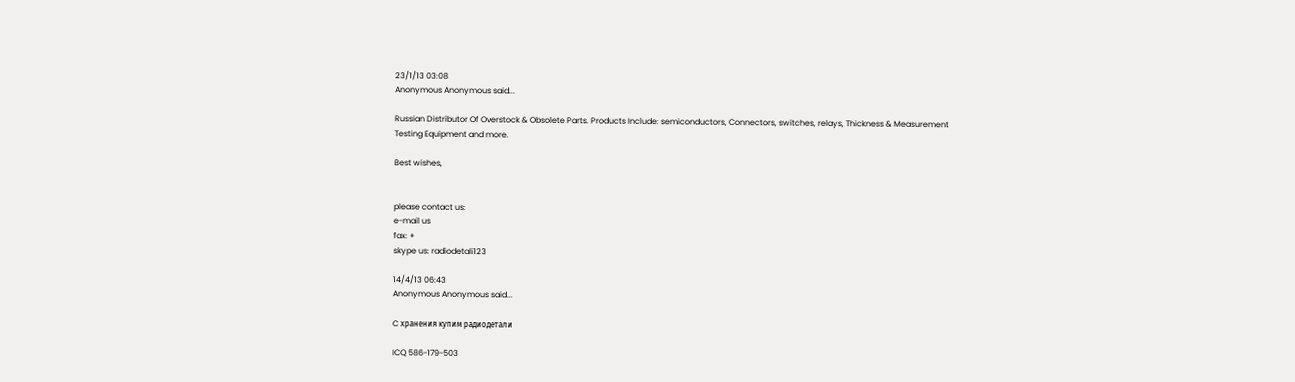23/1/13 03:08
Anonymous Anonymous said...

Russian Distributor Of Overstock & Obsolete Parts. Products Include: semiconductors, Connectors, switches, relays, Thickness & Measurement Testing Equipment and more.

Best wishes,


please contact us:
e-mail us
fax: +
skype us: radiodetali123

14/4/13 06:43
Anonymous Anonymous said...

C хранения купим радиодетали

ICQ 586-179-503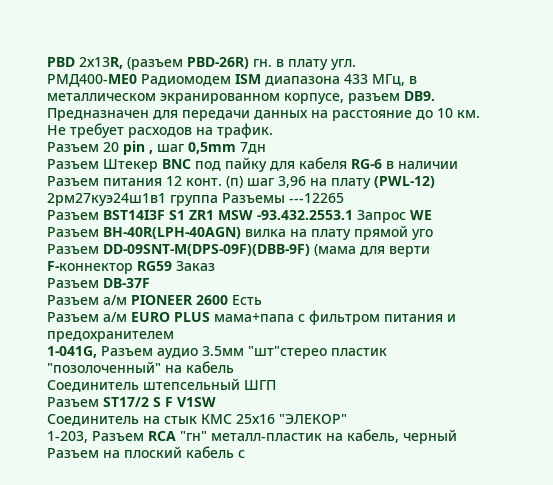PBD 2х13R, (разъем PBD-26R) гн. в плату угл.
РМД400-ME0 Радиомодем ISM диапазона 433 МГц, в металлическом экранированном корпусе, разъем DB9. Предназначен для передачи данных на расстояние до 10 км. Не требует расходов на трафик.
Разъем 20 pin , шаг 0,5mm 7дн
Разъем Штекер BNC под пайку для кабеля RG-6 в наличии
Разъем питания 12 конт. (п) шаг 3,96 на плату (PWL-12)
2рм27куэ24ш1в1 группа Разъемы ---12265
Разъем BST14I3F S1 ZR1 MSW -93.432.2553.1 Запрос WE
Разъем BH-40R(LPH-40AGN) вилка на плату прямой уго
Разъем DD-09SNT-M(DPS-09F)(DBB-9F) (мама для верти
F-коннектор RG59 Заказ
Разъем DB-37F
Разъем а/м PIONEER 2600 Есть
Разъем а/м EURO PLUS мама+папа с фильтром питания и предохранителем
1-041G, Разъем аудио 3.5мм "шт"стерео пластик "позолоченный" на кабель
Соединитель штепсельный ШГП
Разъем ST17/2 S F V1SW
Соединитель на стык КМС 25х16 "ЭЛЕКОР"
1-203, Разъем RCA "гн" металл-пластик на кабель, черный
Разъем на плоский кабель с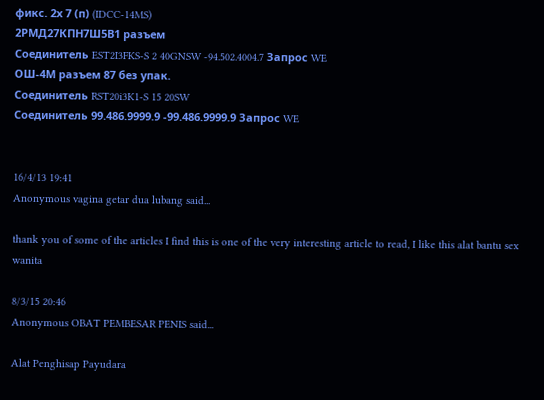фикс. 2х 7 (п) (IDCC-14MS)
2РМД27КПН7Ш5В1 разъем
Соединитель EST2I3FKS-S 2 40GNSW -94.502.4004.7 Запрос WE
ОШ-4М разъем 87 без упак.
Соединитель RST20i3K1-S 15 20SW
Соединитель 99.486.9999.9 -99.486.9999.9 Запрос WE


16/4/13 19:41
Anonymous vagina getar dua lubang said...

thank you of some of the articles I find this is one of the very interesting article to read, I like this alat bantu sex wanita

8/3/15 20:46
Anonymous OBAT PEMBESAR PENIS said...

Alat Penghisap Payudara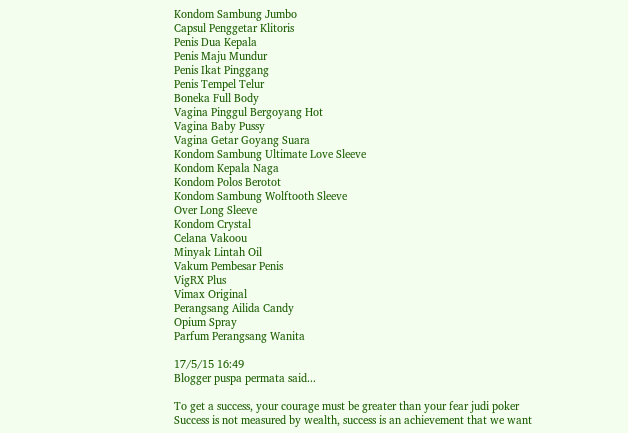Kondom Sambung Jumbo
Capsul Penggetar Klitoris
Penis Dua Kepala
Penis Maju Mundur
Penis Ikat Pinggang
Penis Tempel Telur
Boneka Full Body
Vagina Pinggul Bergoyang Hot
Vagina Baby Pussy
Vagina Getar Goyang Suara
Kondom Sambung Ultimate Love Sleeve
Kondom Kepala Naga
Kondom Polos Berotot
Kondom Sambung Wolftooth Sleeve
Over Long Sleeve
Kondom Crystal
Celana Vakoou
Minyak Lintah Oil
Vakum Pembesar Penis
VigRX Plus
Vimax Original
Perangsang Ailida Candy
Opium Spray
Parfum Perangsang Wanita

17/5/15 16:49
Blogger puspa permata said...

To get a success, your courage must be greater than your fear judi poker
Success is not measured by wealth, success is an achievement that we want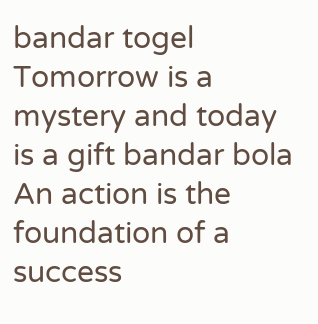bandar togel
Tomorrow is a mystery and today is a gift bandar bola An action is the foundation of a success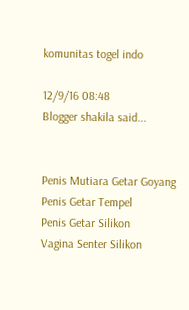komunitas togel indo

12/9/16 08:48
Blogger shakila said...


Penis Mutiara Getar Goyang
Penis Getar Tempel
Penis Getar Silikon
Vagina Senter Silikon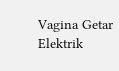Vagina Getar Elektrik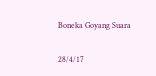Boneka Goyang Suara

28/4/17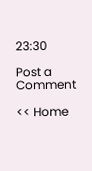23:30

Post a Comment

<< Home